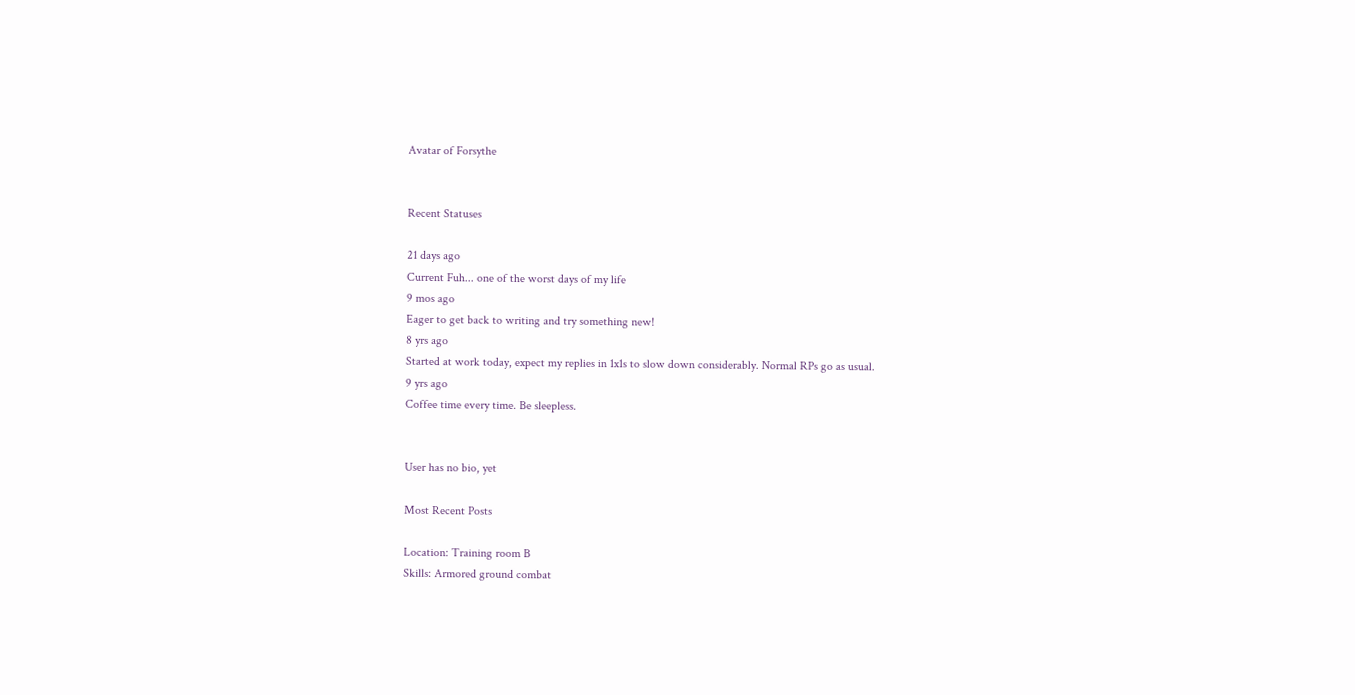Avatar of Forsythe


Recent Statuses

21 days ago
Current Fuh... one of the worst days of my life
9 mos ago
Eager to get back to writing and try something new!
8 yrs ago
Started at work today, expect my replies in 1x1s to slow down considerably. Normal RPs go as usual.
9 yrs ago
Coffee time every time. Be sleepless.


User has no bio, yet

Most Recent Posts

Location: Training room B
Skills: Armored ground combat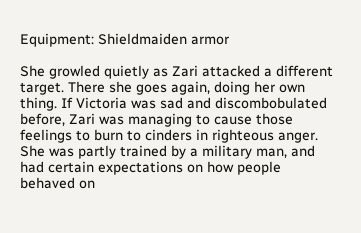Equipment: Shieldmaiden armor

She growled quietly as Zari attacked a different target. There she goes again, doing her own thing. If Victoria was sad and discombobulated before, Zari was managing to cause those feelings to burn to cinders in righteous anger. She was partly trained by a military man, and had certain expectations on how people behaved on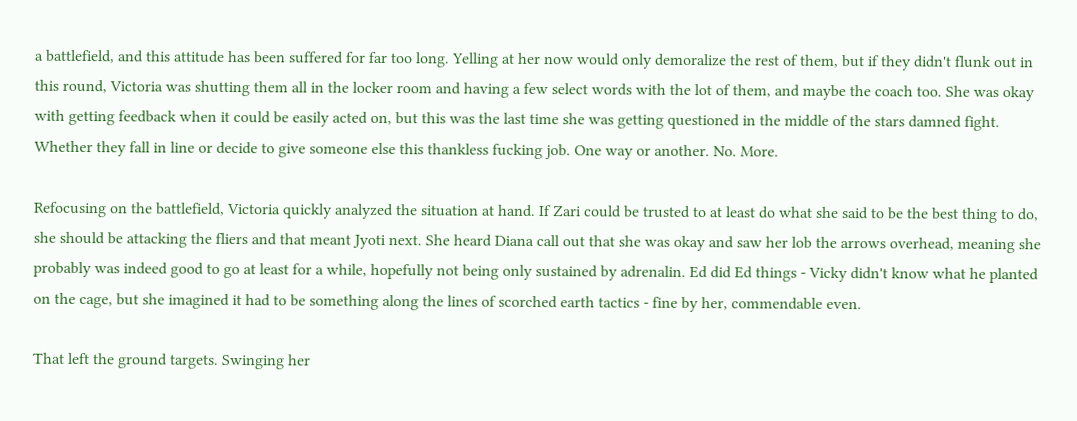a battlefield, and this attitude has been suffered for far too long. Yelling at her now would only demoralize the rest of them, but if they didn't flunk out in this round, Victoria was shutting them all in the locker room and having a few select words with the lot of them, and maybe the coach too. She was okay with getting feedback when it could be easily acted on, but this was the last time she was getting questioned in the middle of the stars damned fight. Whether they fall in line or decide to give someone else this thankless fucking job. One way or another. No. More.

Refocusing on the battlefield, Victoria quickly analyzed the situation at hand. If Zari could be trusted to at least do what she said to be the best thing to do, she should be attacking the fliers and that meant Jyoti next. She heard Diana call out that she was okay and saw her lob the arrows overhead, meaning she probably was indeed good to go at least for a while, hopefully not being only sustained by adrenalin. Ed did Ed things - Vicky didn't know what he planted on the cage, but she imagined it had to be something along the lines of scorched earth tactics - fine by her, commendable even.

That left the ground targets. Swinging her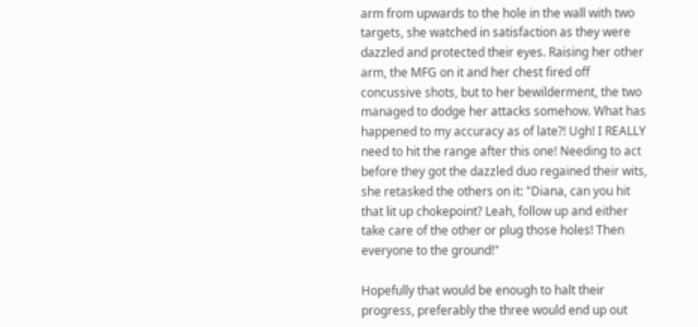arm from upwards to the hole in the wall with two targets, she watched in satisfaction as they were dazzled and protected their eyes. Raising her other arm, the MFG on it and her chest fired off concussive shots, but to her bewilderment, the two managed to dodge her attacks somehow. What has happened to my accuracy as of late?! Ugh! I REALLY need to hit the range after this one! Needing to act before they got the dazzled duo regained their wits, she retasked the others on it: "Diana, can you hit that lit up chokepoint? Leah, follow up and either take care of the other or plug those holes! Then everyone to the ground!"

Hopefully that would be enough to halt their progress, preferably the three would end up out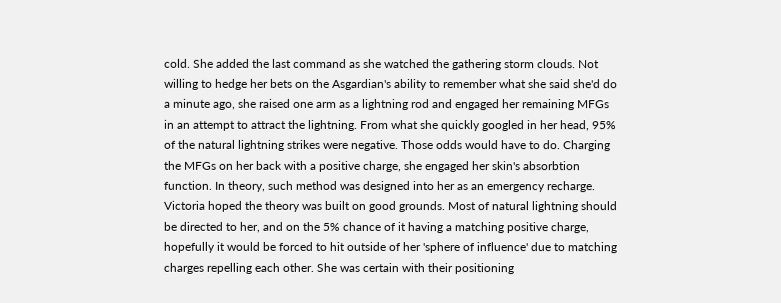cold. She added the last command as she watched the gathering storm clouds. Not willing to hedge her bets on the Asgardian's ability to remember what she said she'd do a minute ago, she raised one arm as a lightning rod and engaged her remaining MFGs in an attempt to attract the lightning. From what she quickly googled in her head, 95% of the natural lightning strikes were negative. Those odds would have to do. Charging the MFGs on her back with a positive charge, she engaged her skin's absorbtion function. In theory, such method was designed into her as an emergency recharge. Victoria hoped the theory was built on good grounds. Most of natural lightning should be directed to her, and on the 5% chance of it having a matching positive charge, hopefully it would be forced to hit outside of her 'sphere of influence' due to matching charges repelling each other. She was certain with their positioning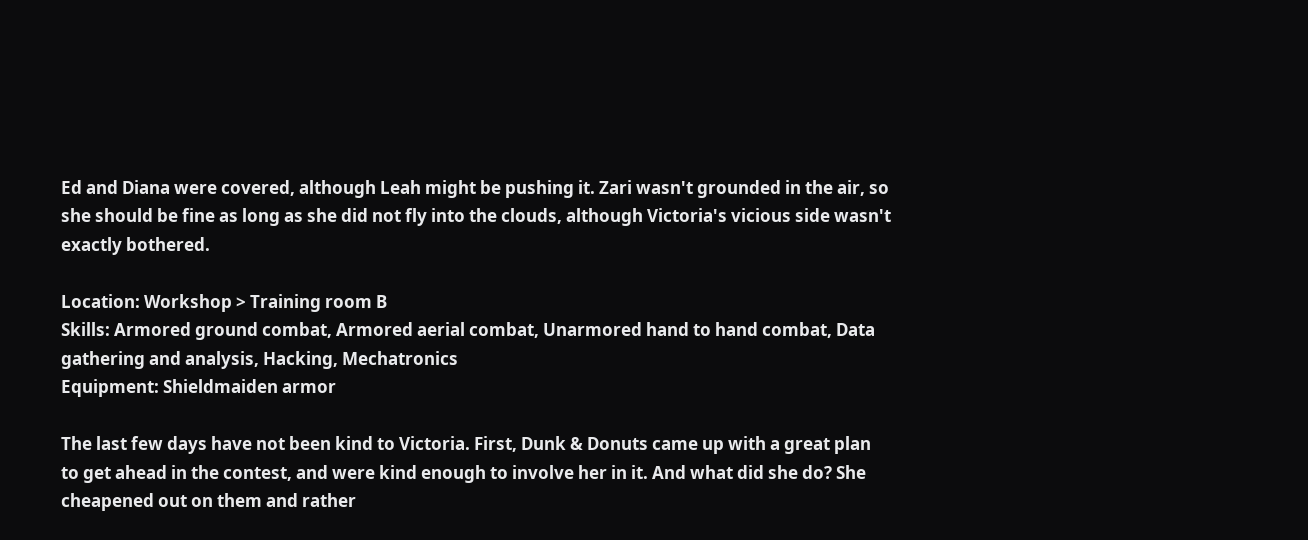Ed and Diana were covered, although Leah might be pushing it. Zari wasn't grounded in the air, so she should be fine as long as she did not fly into the clouds, although Victoria's vicious side wasn't exactly bothered.

Location: Workshop > Training room B
Skills: Armored ground combat, Armored aerial combat, Unarmored hand to hand combat, Data gathering and analysis, Hacking, Mechatronics
Equipment: Shieldmaiden armor

The last few days have not been kind to Victoria. First, Dunk & Donuts came up with a great plan to get ahead in the contest, and were kind enough to involve her in it. And what did she do? She cheapened out on them and rather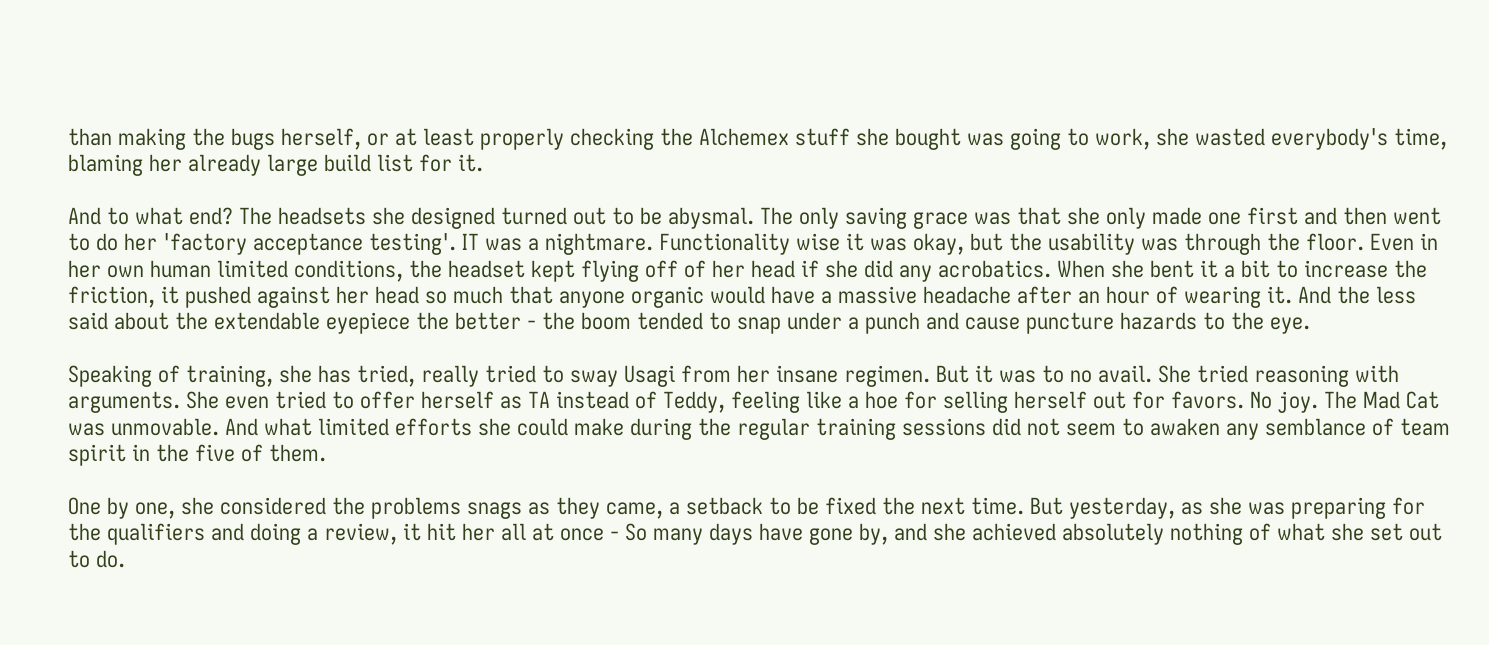than making the bugs herself, or at least properly checking the Alchemex stuff she bought was going to work, she wasted everybody's time, blaming her already large build list for it.

And to what end? The headsets she designed turned out to be abysmal. The only saving grace was that she only made one first and then went to do her 'factory acceptance testing'. IT was a nightmare. Functionality wise it was okay, but the usability was through the floor. Even in her own human limited conditions, the headset kept flying off of her head if she did any acrobatics. When she bent it a bit to increase the friction, it pushed against her head so much that anyone organic would have a massive headache after an hour of wearing it. And the less said about the extendable eyepiece the better - the boom tended to snap under a punch and cause puncture hazards to the eye.

Speaking of training, she has tried, really tried to sway Usagi from her insane regimen. But it was to no avail. She tried reasoning with arguments. She even tried to offer herself as TA instead of Teddy, feeling like a hoe for selling herself out for favors. No joy. The Mad Cat was unmovable. And what limited efforts she could make during the regular training sessions did not seem to awaken any semblance of team spirit in the five of them.

One by one, she considered the problems snags as they came, a setback to be fixed the next time. But yesterday, as she was preparing for the qualifiers and doing a review, it hit her all at once - So many days have gone by, and she achieved absolutely nothing of what she set out to do.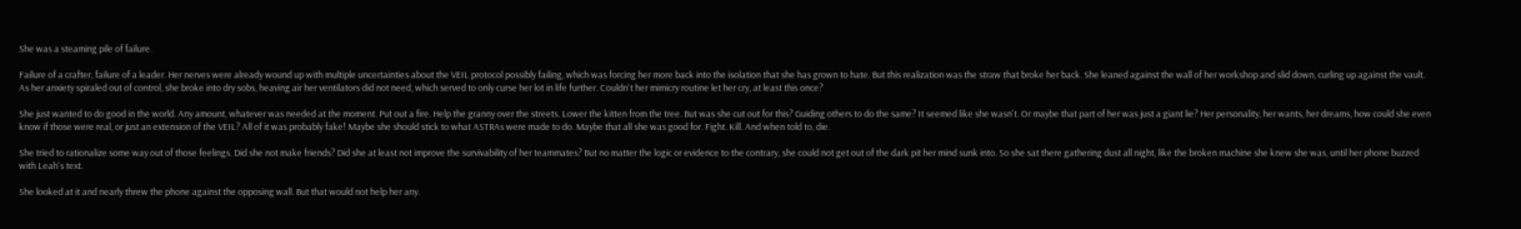She was a steaming pile of failure.

Failure of a crafter, failure of a leader. Her nerves were already wound up with multiple uncertainties about the VEIL protocol possibly failing, which was forcing her more back into the isolation that she has grown to hate. But this realization was the straw that broke her back. She leaned against the wall of her workshop and slid down, curling up against the vault. As her anxiety spiraled out of control, she broke into dry sobs, heaving air her ventilators did not need, which served to only curse her lot in life further. Couldn't her mimicry routine let her cry, at least this once?

She just wanted to do good in the world. Any amount, whatever was needed at the moment. Put out a fire. Help the granny over the streets. Lower the kitten from the tree. But was she cut out for this? Guiding others to do the same? It seemed like she wasn't. Or maybe that part of her was just a giant lie? Her personality, her wants, her dreams, how could she even know if those were real, or just an extension of the VEIL? All of it was probably fake! Maybe she should stick to what ASTRAs were made to do. Maybe that all she was good for. Fight. Kill. And when told to, die.

She tried to rationalize some way out of those feelings. Did she not make friends? Did she at least not improve the survivability of her teammates? But no matter the logic or evidence to the contrary, she could not get out of the dark pit her mind sunk into. So she sat there gathering dust all night, like the broken machine she knew she was, until her phone buzzed with Leah's text.

She looked at it and nearly threw the phone against the opposing wall. But that would not help her any.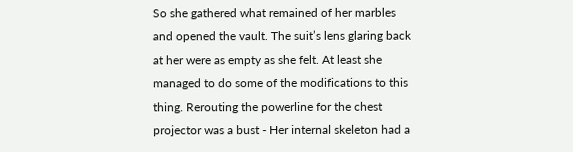So she gathered what remained of her marbles and opened the vault. The suit’s lens glaring back at her were as empty as she felt. At least she managed to do some of the modifications to this thing. Rerouting the powerline for the chest projector was a bust - Her internal skeleton had a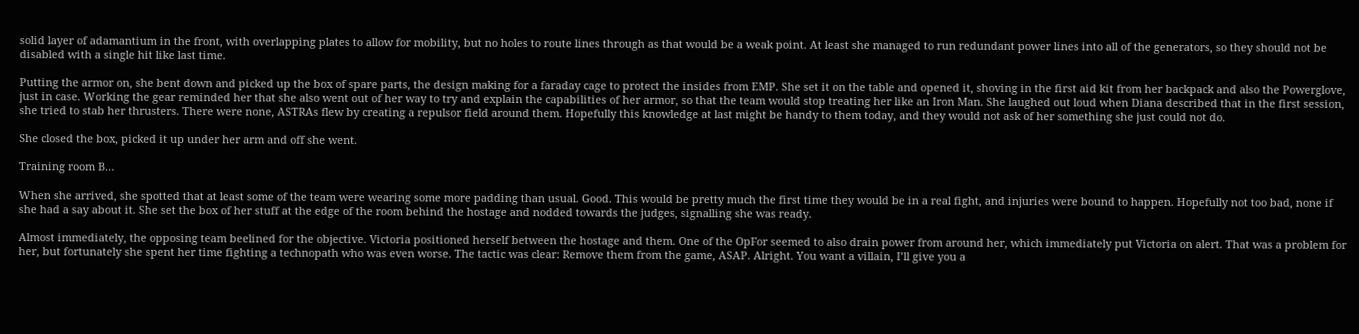solid layer of adamantium in the front, with overlapping plates to allow for mobility, but no holes to route lines through as that would be a weak point. At least she managed to run redundant power lines into all of the generators, so they should not be disabled with a single hit like last time.

Putting the armor on, she bent down and picked up the box of spare parts, the design making for a faraday cage to protect the insides from EMP. She set it on the table and opened it, shoving in the first aid kit from her backpack and also the Powerglove, just in case. Working the gear reminded her that she also went out of her way to try and explain the capabilities of her armor, so that the team would stop treating her like an Iron Man. She laughed out loud when Diana described that in the first session, she tried to stab her thrusters. There were none, ASTRAs flew by creating a repulsor field around them. Hopefully this knowledge at last might be handy to them today, and they would not ask of her something she just could not do.

She closed the box, picked it up under her arm and off she went.

Training room B…

When she arrived, she spotted that at least some of the team were wearing some more padding than usual. Good. This would be pretty much the first time they would be in a real fight, and injuries were bound to happen. Hopefully not too bad, none if she had a say about it. She set the box of her stuff at the edge of the room behind the hostage and nodded towards the judges, signalling she was ready.

Almost immediately, the opposing team beelined for the objective. Victoria positioned herself between the hostage and them. One of the OpFor seemed to also drain power from around her, which immediately put Victoria on alert. That was a problem for her, but fortunately she spent her time fighting a technopath who was even worse. The tactic was clear: Remove them from the game, ASAP. Alright. You want a villain, I’ll give you a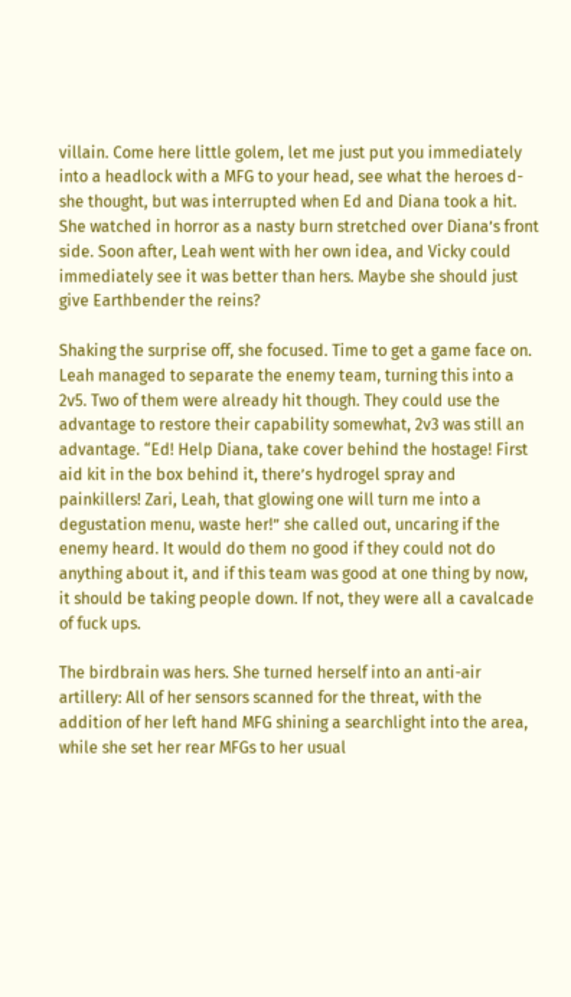villain. Come here little golem, let me just put you immediately into a headlock with a MFG to your head, see what the heroes d- she thought, but was interrupted when Ed and Diana took a hit. She watched in horror as a nasty burn stretched over Diana’s front side. Soon after, Leah went with her own idea, and Vicky could immediately see it was better than hers. Maybe she should just give Earthbender the reins?

Shaking the surprise off, she focused. Time to get a game face on. Leah managed to separate the enemy team, turning this into a 2v5. Two of them were already hit though. They could use the advantage to restore their capability somewhat, 2v3 was still an advantage. “Ed! Help Diana, take cover behind the hostage! First aid kit in the box behind it, there’s hydrogel spray and painkillers! Zari, Leah, that glowing one will turn me into a degustation menu, waste her!” she called out, uncaring if the enemy heard. It would do them no good if they could not do anything about it, and if this team was good at one thing by now, it should be taking people down. If not, they were all a cavalcade of fuck ups.

The birdbrain was hers. She turned herself into an anti-air artillery: All of her sensors scanned for the threat, with the addition of her left hand MFG shining a searchlight into the area, while she set her rear MFGs to her usual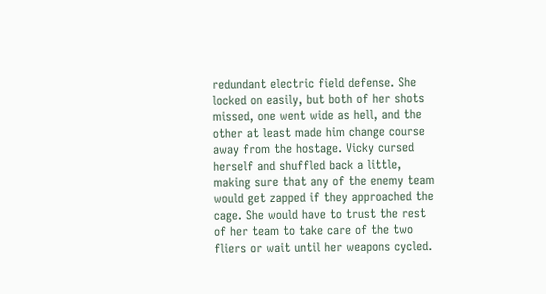redundant electric field defense. She locked on easily, but both of her shots missed, one went wide as hell, and the other at least made him change course away from the hostage. Vicky cursed herself and shuffled back a little, making sure that any of the enemy team would get zapped if they approached the cage. She would have to trust the rest of her team to take care of the two fliers or wait until her weapons cycled.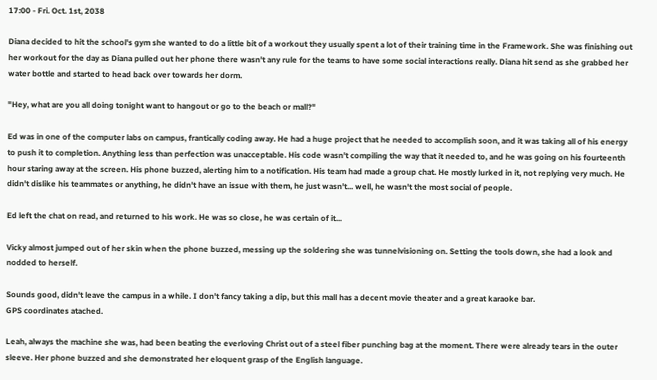17:00 - Fri. Oct. 1st, 2038

Diana decided to hit the school's gym she wanted to do a little bit of a workout they usually spent a lot of their training time in the Framework. She was finishing out her workout for the day as Diana pulled out her phone there wasn't any rule for the teams to have some social interactions really. Diana hit send as she grabbed her water bottle and started to head back over towards her dorm.

"Hey, what are you all doing tonight want to hangout or go to the beach or mall?"

Ed was in one of the computer labs on campus, frantically coding away. He had a huge project that he needed to accomplish soon, and it was taking all of his energy to push it to completion. Anything less than perfection was unacceptable. His code wasn't compiling the way that it needed to, and he was going on his fourteenth hour staring away at the screen. His phone buzzed, alerting him to a notification. His team had made a group chat. He mostly lurked in it, not replying very much. He didn't dislike his teammates or anything, he didn't have an issue with them, he just wasn't... well, he wasn't the most social of people.

Ed left the chat on read, and returned to his work. He was so close, he was certain of it...

Vicky almost jumped out of her skin when the phone buzzed, messing up the soldering she was tunnelvisioning on. Setting the tools down, she had a look and nodded to herself.

Sounds good, didn't leave the campus in a while. I don't fancy taking a dip, but this mall has a decent movie theater and a great karaoke bar.
GPS coordinates atached.

Leah, always the machine she was, had been beating the everloving Christ out of a steel fiber punching bag at the moment. There were already tears in the outer sleeve. Her phone buzzed and she demonstrated her eloquent grasp of the English language.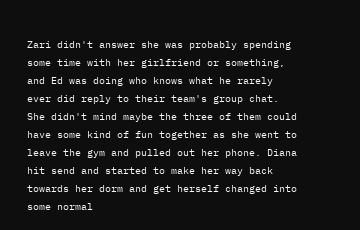Zari didn't answer she was probably spending some time with her girlfriend or something, and Ed was doing who knows what he rarely ever did reply to their team's group chat. She didn't mind maybe the three of them could have some kind of fun together as she went to leave the gym and pulled out her phone. Diana hit send and started to make her way back towards her dorm and get herself changed into some normal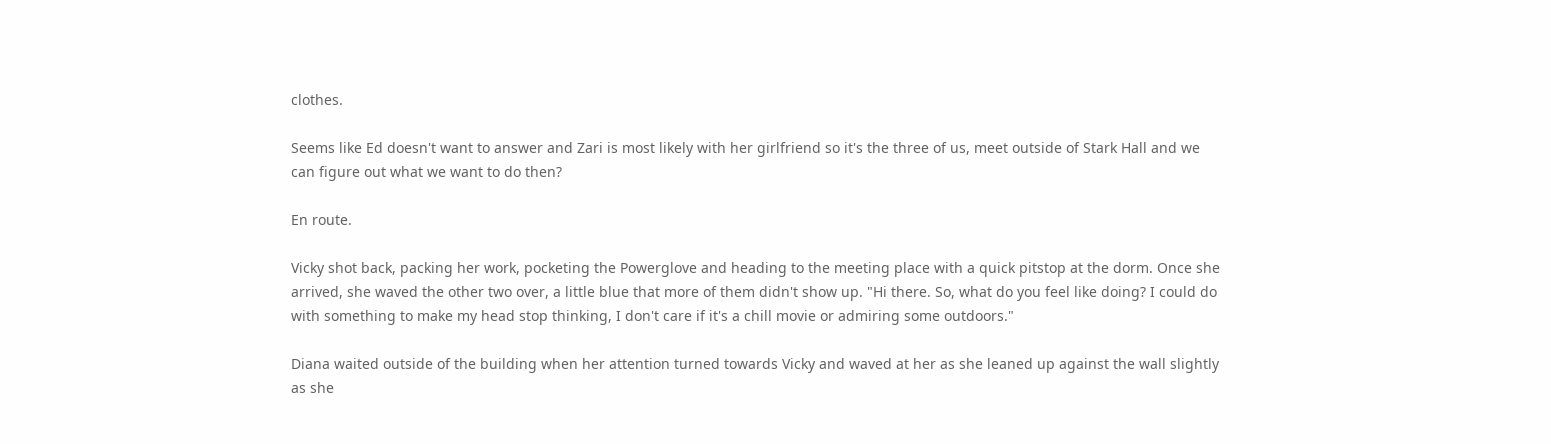clothes.

Seems like Ed doesn't want to answer and Zari is most likely with her girlfriend so it's the three of us, meet outside of Stark Hall and we can figure out what we want to do then?

En route.

Vicky shot back, packing her work, pocketing the Powerglove and heading to the meeting place with a quick pitstop at the dorm. Once she arrived, she waved the other two over, a little blue that more of them didn't show up. "Hi there. So, what do you feel like doing? I could do with something to make my head stop thinking, I don't care if it's a chill movie or admiring some outdoors."

Diana waited outside of the building when her attention turned towards Vicky and waved at her as she leaned up against the wall slightly as she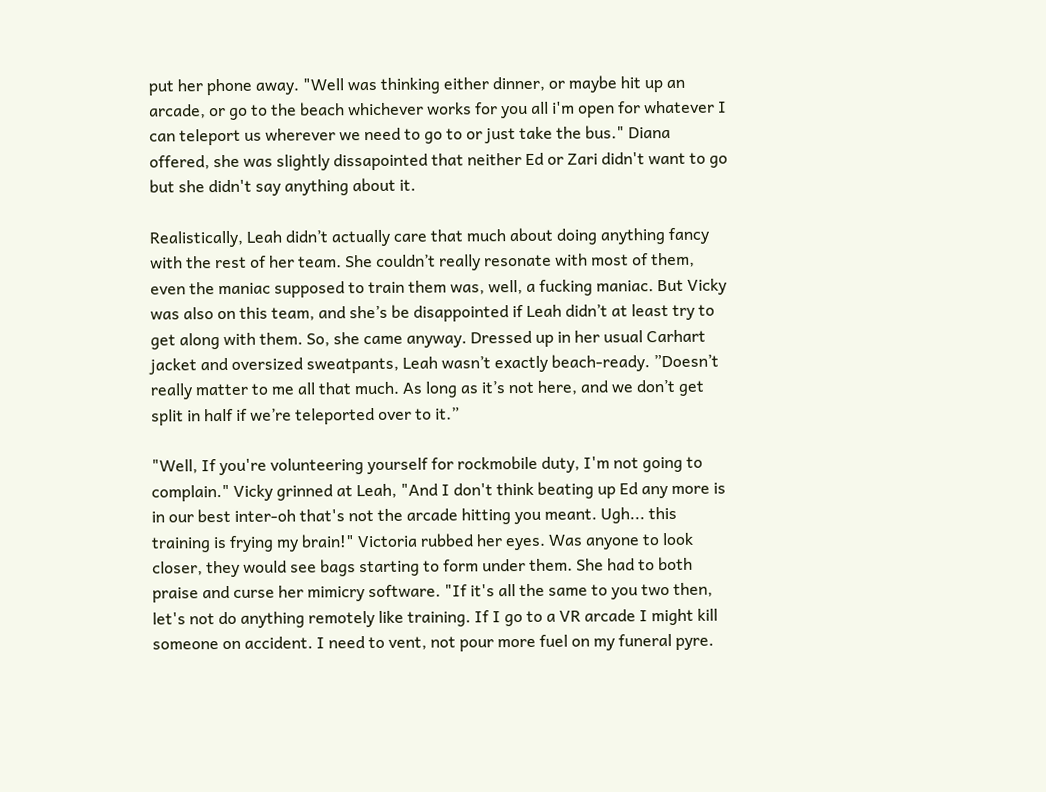put her phone away. "Well was thinking either dinner, or maybe hit up an arcade, or go to the beach whichever works for you all i'm open for whatever I can teleport us wherever we need to go to or just take the bus." Diana offered, she was slightly dissapointed that neither Ed or Zari didn't want to go but she didn't say anything about it.

Realistically, Leah didn’t actually care that much about doing anything fancy with the rest of her team. She couldn’t really resonate with most of them, even the maniac supposed to train them was, well, a fucking maniac. But Vicky was also on this team, and she’s be disappointed if Leah didn’t at least try to get along with them. So, she came anyway. Dressed up in her usual Carhart jacket and oversized sweatpants, Leah wasn’t exactly beach-ready. ”Doesn’t really matter to me all that much. As long as it’s not here, and we don’t get split in half if we’re teleported over to it.”

"Well, If you're volunteering yourself for rockmobile duty, I'm not going to complain." Vicky grinned at Leah, "And I don't think beating up Ed any more is in our best inter-oh that's not the arcade hitting you meant. Ugh... this training is frying my brain!" Victoria rubbed her eyes. Was anyone to look closer, they would see bags starting to form under them. She had to both praise and curse her mimicry software. "If it's all the same to you two then, let's not do anything remotely like training. If I go to a VR arcade I might kill someone on accident. I need to vent, not pour more fuel on my funeral pyre.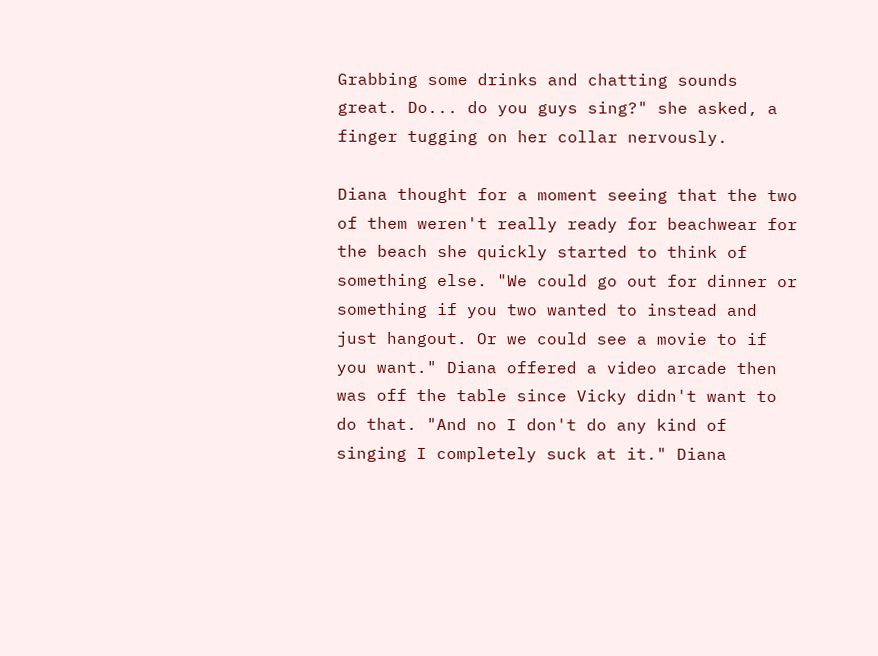Grabbing some drinks and chatting sounds great. Do... do you guys sing?" she asked, a finger tugging on her collar nervously.

Diana thought for a moment seeing that the two of them weren't really ready for beachwear for the beach she quickly started to think of something else. "We could go out for dinner or something if you two wanted to instead and just hangout. Or we could see a movie to if you want." Diana offered a video arcade then was off the table since Vicky didn't want to do that. "And no I don't do any kind of singing I completely suck at it." Diana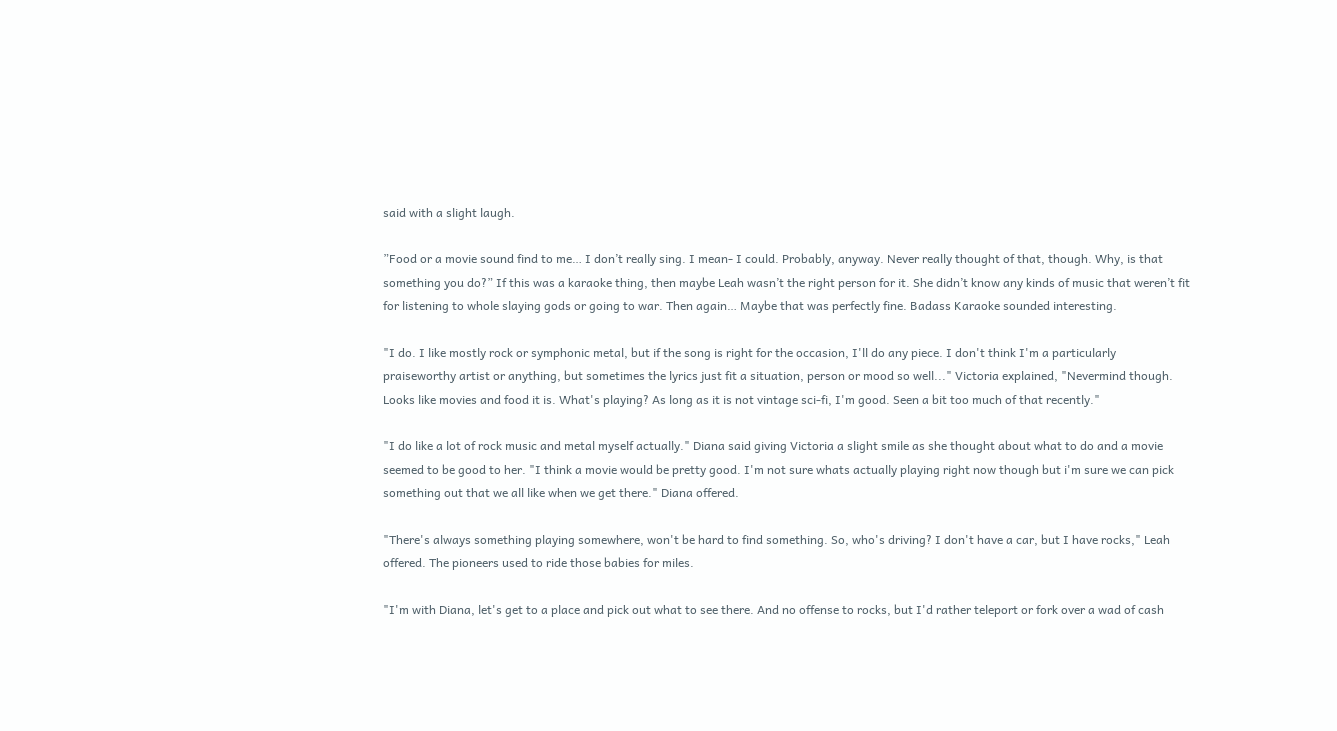said with a slight laugh.

”Food or a movie sound find to me… I don’t really sing. I mean- I could. Probably, anyway. Never really thought of that, though. Why, is that something you do?” If this was a karaoke thing, then maybe Leah wasn’t the right person for it. She didn’t know any kinds of music that weren’t fit for listening to whole slaying gods or going to war. Then again… Maybe that was perfectly fine. Badass Karaoke sounded interesting.

"I do. I like mostly rock or symphonic metal, but if the song is right for the occasion, I'll do any piece. I don't think I'm a particularly praiseworthy artist or anything, but sometimes the lyrics just fit a situation, person or mood so well..." Victoria explained, "Nevermind though. Looks like movies and food it is. What's playing? As long as it is not vintage sci-fi, I'm good. Seen a bit too much of that recently."

"I do like a lot of rock music and metal myself actually." Diana said giving Victoria a slight smile as she thought about what to do and a movie seemed to be good to her. "I think a movie would be pretty good. I'm not sure whats actually playing right now though but i'm sure we can pick something out that we all like when we get there." Diana offered.

"There's always something playing somewhere, won't be hard to find something. So, who's driving? I don't have a car, but I have rocks," Leah offered. The pioneers used to ride those babies for miles.

"I'm with Diana, let's get to a place and pick out what to see there. And no offense to rocks, but I'd rather teleport or fork over a wad of cash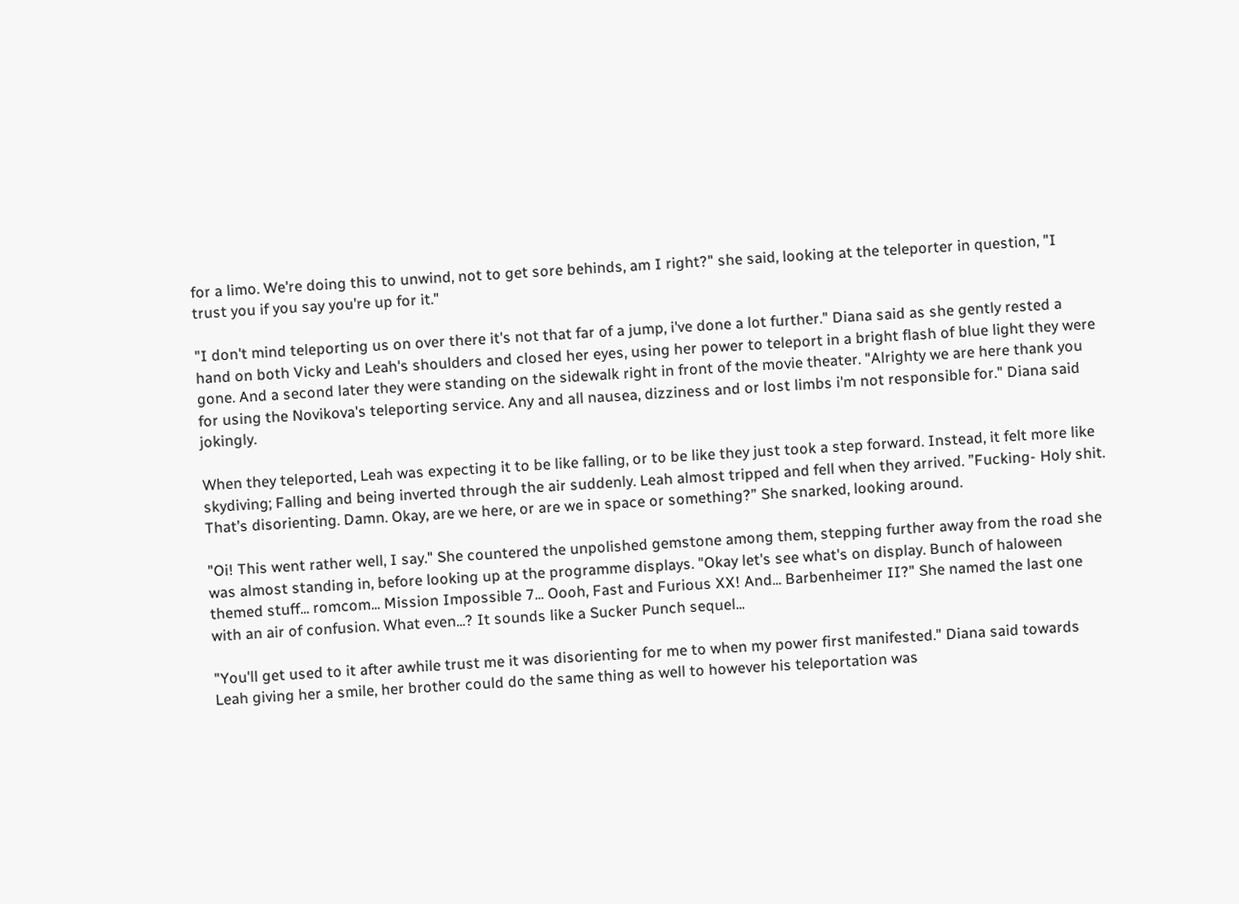for a limo. We're doing this to unwind, not to get sore behinds, am I right?" she said, looking at the teleporter in question, "I trust you if you say you're up for it."

"I don't mind teleporting us on over there it's not that far of a jump, i've done a lot further." Diana said as she gently rested a hand on both Vicky and Leah's shoulders and closed her eyes, using her power to teleport in a bright flash of blue light they were gone. And a second later they were standing on the sidewalk right in front of the movie theater. "Alrighty we are here thank you for using the Novikova's teleporting service. Any and all nausea, dizziness and or lost limbs i'm not responsible for." Diana said jokingly.

When they teleported, Leah was expecting it to be like falling, or to be like they just took a step forward. Instead, it felt more like skydiving; Falling and being inverted through the air suddenly. Leah almost tripped and fell when they arrived. ”Fucking- Holy shit. That’s disorienting. Damn. Okay, are we here, or are we in space or something?” She snarked, looking around.

"Oi! This went rather well, I say." She countered the unpolished gemstone among them, stepping further away from the road she was almost standing in, before looking up at the programme displays. "Okay let's see what's on display. Bunch of haloween themed stuff... romcom... Mission Impossible 7... Oooh, Fast and Furious XX! And... Barbenheimer II?" She named the last one with an air of confusion. What even...? It sounds like a Sucker Punch sequel...

"You'll get used to it after awhile trust me it was disorienting for me to when my power first manifested." Diana said towards Leah giving her a smile, her brother could do the same thing as well to however his teleportation was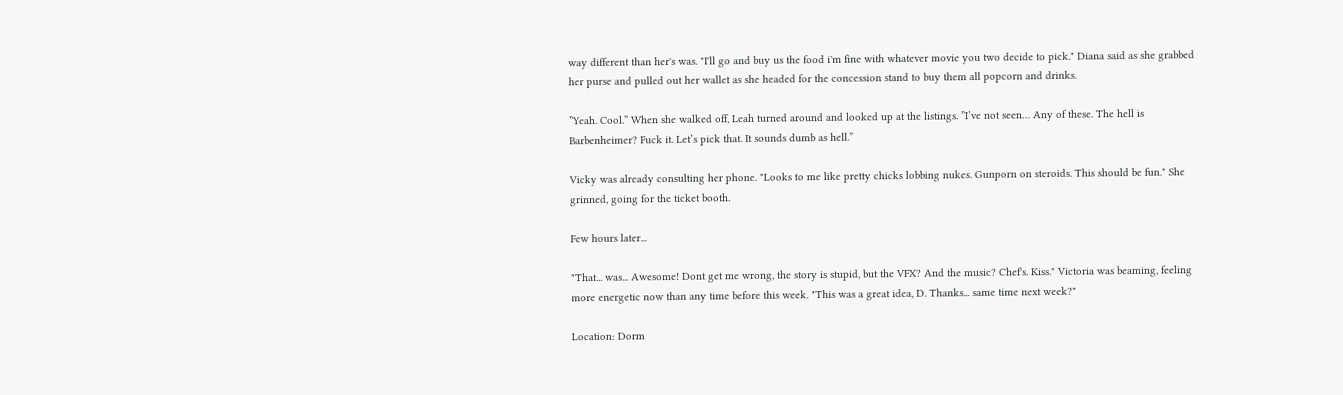way different than her's was. "I'll go and buy us the food i'm fine with whatever movie you two decide to pick." Diana said as she grabbed her purse and pulled out her wallet as she headed for the concession stand to buy them all popcorn and drinks.

”Yeah. Cool.” When she walked off, Leah turned around and looked up at the listings. ”I’ve not seen… Any of these. The hell is Barbenheimer? Fuck it. Let’s pick that. It sounds dumb as hell.”

Vicky was already consulting her phone. "Looks to me like pretty chicks lobbing nukes. Gunporn on steroids. This should be fun." She grinned, going for the ticket booth.

Few hours later...

"That... was... Awesome! Dont get me wrong, the story is stupid, but the VFX? And the music? Chef's. Kiss." Victoria was beaming, feeling more energetic now than any time before this week. "This was a great idea, D. Thanks... same time next week?"

Location: Dorm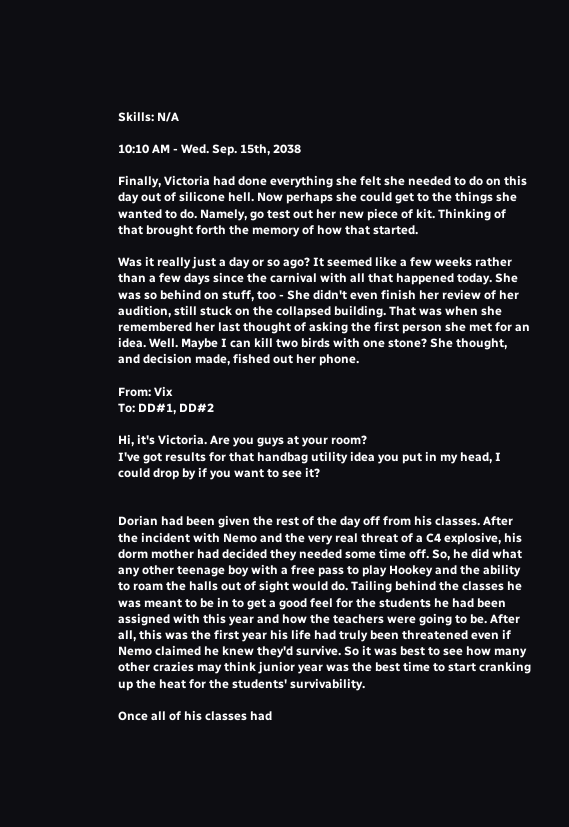Skills: N/A

10:10 AM - Wed. Sep. 15th, 2038

Finally, Victoria had done everything she felt she needed to do on this day out of silicone hell. Now perhaps she could get to the things she wanted to do. Namely, go test out her new piece of kit. Thinking of that brought forth the memory of how that started.

Was it really just a day or so ago? It seemed like a few weeks rather than a few days since the carnival with all that happened today. She was so behind on stuff, too - She didn't even finish her review of her audition, still stuck on the collapsed building. That was when she remembered her last thought of asking the first person she met for an idea. Well. Maybe I can kill two birds with one stone? She thought, and decision made, fished out her phone.

From: Vix
To: DD#1, DD#2

Hi, it's Victoria. Are you guys at your room?
I've got results for that handbag utility idea you put in my head, I could drop by if you want to see it?


Dorian had been given the rest of the day off from his classes. After the incident with Nemo and the very real threat of a C4 explosive, his dorm mother had decided they needed some time off. So, he did what any other teenage boy with a free pass to play Hookey and the ability to roam the halls out of sight would do. Tailing behind the classes he was meant to be in to get a good feel for the students he had been assigned with this year and how the teachers were going to be. After all, this was the first year his life had truly been threatened even if Nemo claimed he knew they'd survive. So it was best to see how many other crazies may think junior year was the best time to start cranking up the heat for the students' survivability.

Once all of his classes had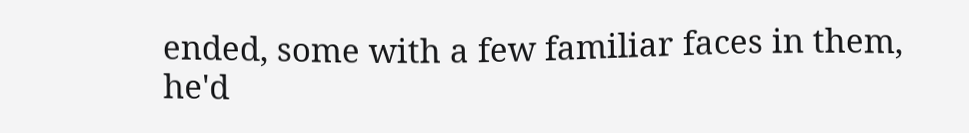ended, some with a few familiar faces in them, he'd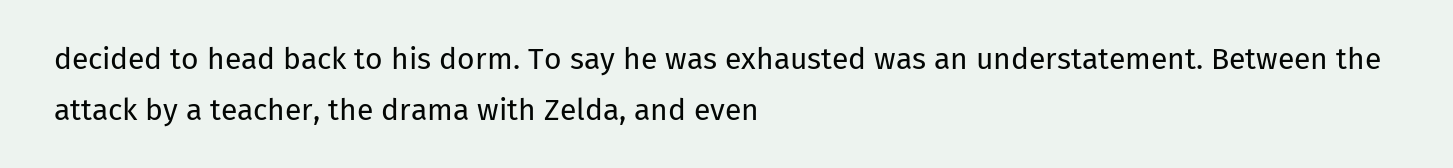decided to head back to his dorm. To say he was exhausted was an understatement. Between the attack by a teacher, the drama with Zelda, and even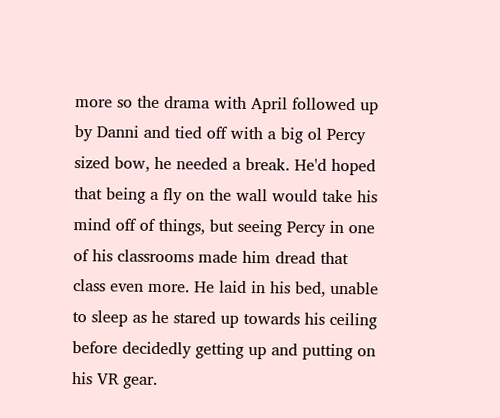more so the drama with April followed up by Danni and tied off with a big ol Percy sized bow, he needed a break. He'd hoped that being a fly on the wall would take his mind off of things, but seeing Percy in one of his classrooms made him dread that class even more. He laid in his bed, unable to sleep as he stared up towards his ceiling before decidedly getting up and putting on his VR gear.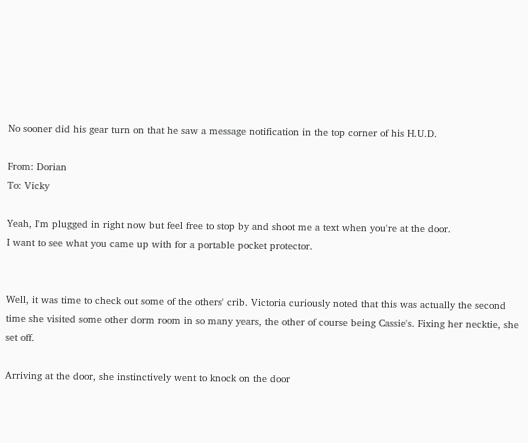No sooner did his gear turn on that he saw a message notification in the top corner of his H.U.D.

From: Dorian
To: Vicky

Yeah, I'm plugged in right now but feel free to stop by and shoot me a text when you're at the door.
I want to see what you came up with for a portable pocket protector.


Well, it was time to check out some of the others' crib. Victoria curiously noted that this was actually the second time she visited some other dorm room in so many years, the other of course being Cassie's. Fixing her necktie, she set off.

Arriving at the door, she instinctively went to knock on the door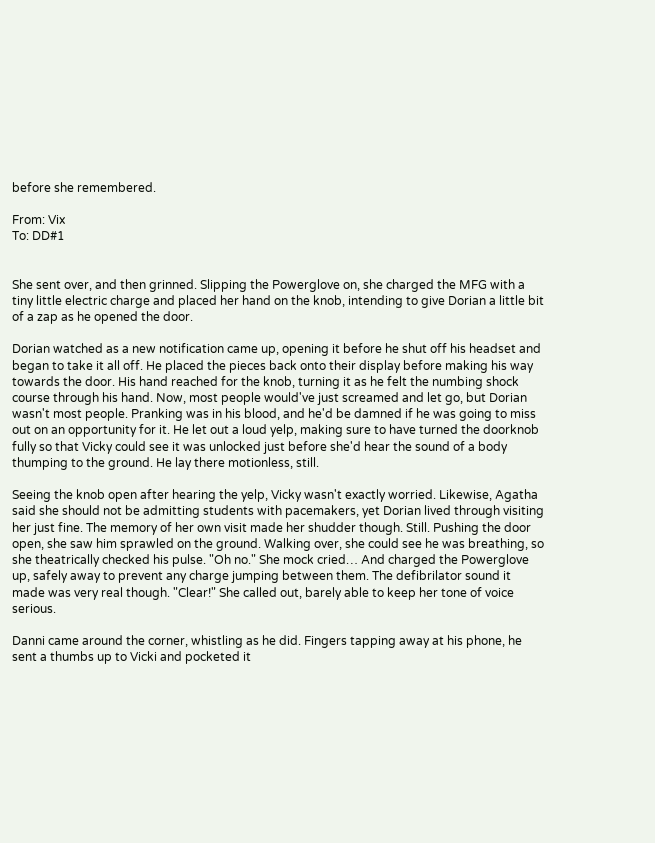before she remembered.

From: Vix
To: DD#1


She sent over, and then grinned. Slipping the Powerglove on, she charged the MFG with a tiny little electric charge and placed her hand on the knob, intending to give Dorian a little bit of a zap as he opened the door.

Dorian watched as a new notification came up, opening it before he shut off his headset and began to take it all off. He placed the pieces back onto their display before making his way towards the door. His hand reached for the knob, turning it as he felt the numbing shock course through his hand. Now, most people would've just screamed and let go, but Dorian wasn't most people. Pranking was in his blood, and he'd be damned if he was going to miss out on an opportunity for it. He let out a loud yelp, making sure to have turned the doorknob fully so that Vicky could see it was unlocked just before she'd hear the sound of a body thumping to the ground. He lay there motionless, still.

Seeing the knob open after hearing the yelp, Vicky wasn't exactly worried. Likewise, Agatha said she should not be admitting students with pacemakers, yet Dorian lived through visiting her just fine. The memory of her own visit made her shudder though. Still. Pushing the door open, she saw him sprawled on the ground. Walking over, she could see he was breathing, so she theatrically checked his pulse. "Oh no." She mock cried… And charged the Powerglove up, safely away to prevent any charge jumping between them. The defibrilator sound it made was very real though. "Clear!" She called out, barely able to keep her tone of voice serious.

Danni came around the corner, whistling as he did. Fingers tapping away at his phone, he sent a thumbs up to Vicki and pocketed it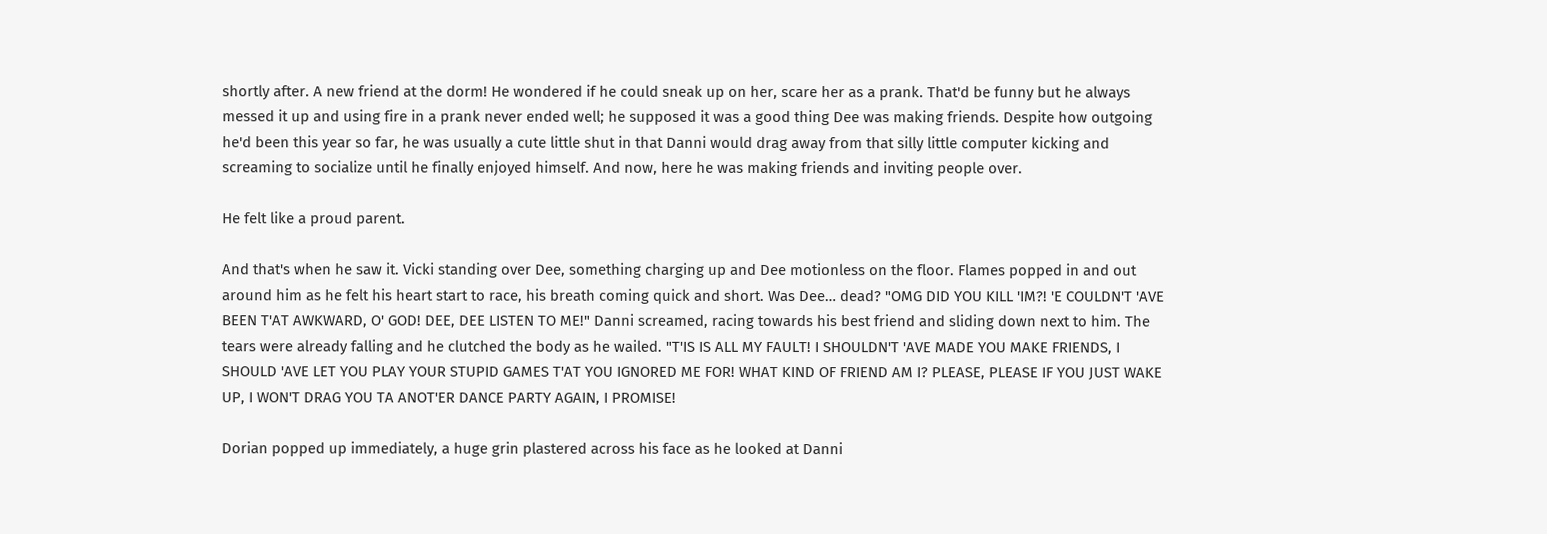shortly after. A new friend at the dorm! He wondered if he could sneak up on her, scare her as a prank. That'd be funny but he always messed it up and using fire in a prank never ended well; he supposed it was a good thing Dee was making friends. Despite how outgoing he'd been this year so far, he was usually a cute little shut in that Danni would drag away from that silly little computer kicking and screaming to socialize until he finally enjoyed himself. And now, here he was making friends and inviting people over.

He felt like a proud parent.

And that's when he saw it. Vicki standing over Dee, something charging up and Dee motionless on the floor. Flames popped in and out around him as he felt his heart start to race, his breath coming quick and short. Was Dee… dead? "OMG DID YOU KILL 'IM?! 'E COULDN'T 'AVE BEEN T'AT AWKWARD, O' GOD! DEE, DEE LISTEN TO ME!" Danni screamed, racing towards his best friend and sliding down next to him. The tears were already falling and he clutched the body as he wailed. "T'IS IS ALL MY FAULT! I SHOULDN'T 'AVE MADE YOU MAKE FRIENDS, I SHOULD 'AVE LET YOU PLAY YOUR STUPID GAMES T'AT YOU IGNORED ME FOR! WHAT KIND OF FRIEND AM I? PLEASE, PLEASE IF YOU JUST WAKE UP, I WON'T DRAG YOU TA ANOT'ER DANCE PARTY AGAIN, I PROMISE!

Dorian popped up immediately, a huge grin plastered across his face as he looked at Danni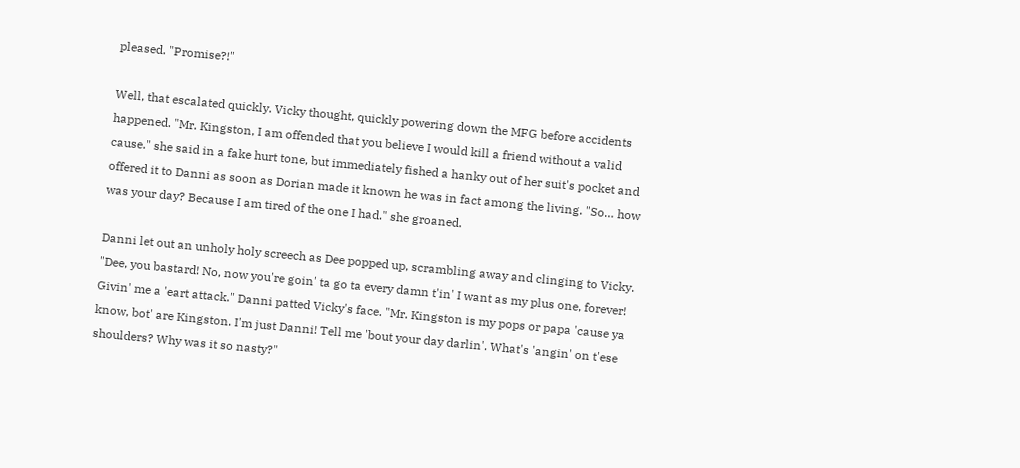pleased. "Promise?!"

Well, that escalated quickly. Vicky thought, quickly powering down the MFG before accidents happened. "Mr. Kingston, I am offended that you believe I would kill a friend without a valid cause." she said in a fake hurt tone, but immediately fished a hanky out of her suit's pocket and offered it to Danni as soon as Dorian made it known he was in fact among the living. "So… how was your day? Because I am tired of the one I had." she groaned.

Danni let out an unholy holy screech as Dee popped up, scrambling away and clinging to Vicky. "Dee, you bastard! No, now you're goin' ta go ta every damn t'in' I want as my plus one, forever! Givin' me a 'eart attack." Danni patted Vicky's face. "Mr. Kingston is my pops or papa 'cause ya know, bot' are Kingston. I'm just Danni! Tell me 'bout your day darlin'. What's 'angin' on t'ese shoulders? Why was it so nasty?"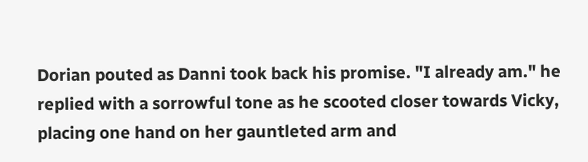Dorian pouted as Danni took back his promise. "I already am." he replied with a sorrowful tone as he scooted closer towards Vicky, placing one hand on her gauntleted arm and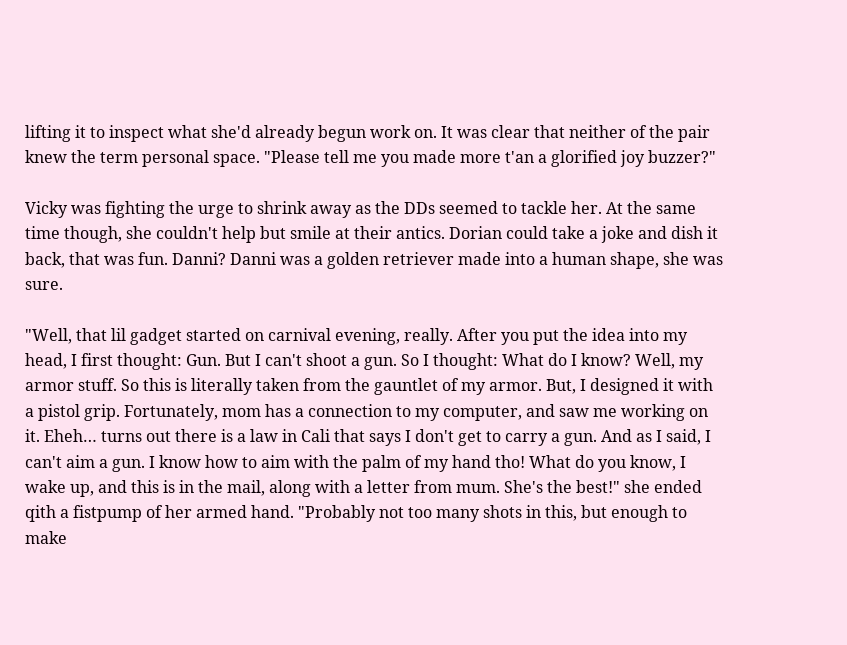lifting it to inspect what she'd already begun work on. It was clear that neither of the pair knew the term personal space. "Please tell me you made more t'an a glorified joy buzzer?"

Vicky was fighting the urge to shrink away as the DDs seemed to tackle her. At the same time though, she couldn't help but smile at their antics. Dorian could take a joke and dish it back, that was fun. Danni? Danni was a golden retriever made into a human shape, she was sure.

"Well, that lil gadget started on carnival evening, really. After you put the idea into my head, I first thought: Gun. But I can't shoot a gun. So I thought: What do I know? Well, my armor stuff. So this is literally taken from the gauntlet of my armor. But, I designed it with a pistol grip. Fortunately, mom has a connection to my computer, and saw me working on it. Eheh… turns out there is a law in Cali that says I don't get to carry a gun. And as I said, I can't aim a gun. I know how to aim with the palm of my hand tho! What do you know, I wake up, and this is in the mail, along with a letter from mum. She's the best!" she ended qith a fistpump of her armed hand. "Probably not too many shots in this, but enough to make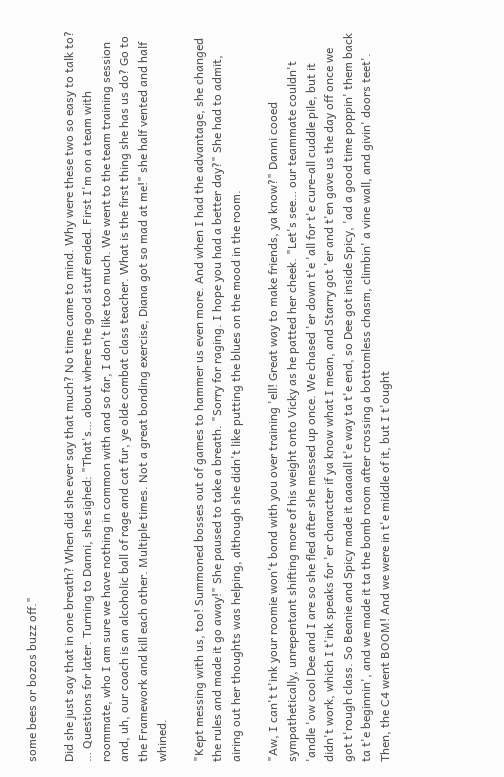some bees or bozos buzz off."

Did she just say that in one breath? When did she ever say that much? No time came to mind. Why were these two so easy to talk to? … Questions for later. Turning to Danni, she sighed: "That's… about where the good stuff ended. First I'm on a team with roommate, who I am sure we have nothing in common with and so far, I don't like too much. We went to the team training session and, uh, our coach is an alcoholic ball of rage and cat fur, ye olde combat class teacher. What is the first thing she has us do? Go to the Framework and kill each other. Multiple times. Not a great bonding exercise, Diana got so mad at me!" she half vented and half whined.

"Kept messing with us, too! Summoned bosses out of games to hammer us even more. And when I had the advantage, she changed the rules and made it go away!" She paused to take a breath. "Sorry for raging. I hope you had a better day?" She had to admit, airing out her thoughts was helping, although she didn't like putting the blues on the mood in the room.

"Aw, I can't t'ink your roomie won't bond with you over training 'ell! Great way to make friends, ya know?" Danni cooed sympathetically, unrepentant shifting more of his weight onto Vicky as he patted her cheek. "Let's see… our teammate couldn't 'andle 'ow cool Dee and I are so she fled after she messed up once. We chased 'er down t'e 'all for t'e cure-all cuddle pile, but it didn't work, which I t'ink speaks for 'er character if ya know what I mean, and Starry got 'er and t'en gave us the day off once we got t'rough class. So Beanie and Spicy made it aaaaall t'e way ta t'e end, so Dee got inside Spicy, 'ad a good time poppin' them back ta t'e beginnin', and we made it ta the bomb room after crossing a bottomless chasm, climbin' a vine wall, and givin' doors teet'. Then, the C4 went BOOM! And we were in t'e middle of it, but I t'ought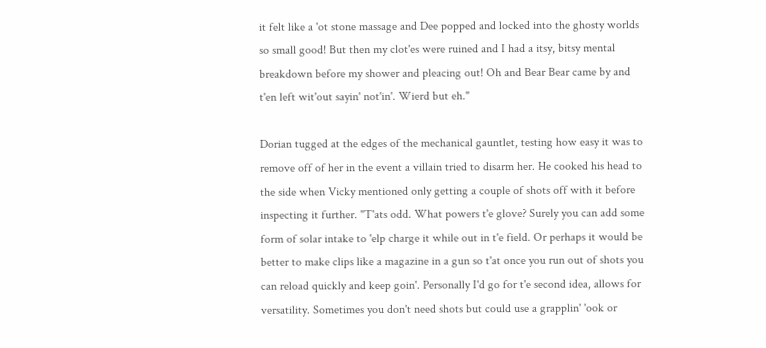it felt like a 'ot stone massage and Dee popped and locked into the ghosty worlds so small good! But then my clot'es were ruined and I had a itsy, bitsy mental breakdown before my shower and pleacing out! Oh and Bear Bear came by and t'en left wit'out sayin' not'in'. Wierd but eh."

Dorian tugged at the edges of the mechanical gauntlet, testing how easy it was to remove off of her in the event a villain tried to disarm her. He cooked his head to the side when Vicky mentioned only getting a couple of shots off with it before inspecting it further. "T'ats odd. What powers t'e glove? Surely you can add some form of solar intake to 'elp charge it while out in t'e field. Or perhaps it would be better to make clips like a magazine in a gun so t'at once you run out of shots you can reload quickly and keep goin'. Personally I'd go for t'e second idea, allows for versatility. Sometimes you don't need shots but could use a grapplin' 'ook or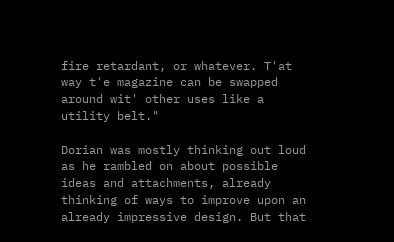fire retardant, or whatever. T'at way t'e magazine can be swapped around wit' other uses like a utility belt."

Dorian was mostly thinking out loud as he rambled on about possible ideas and attachments, already thinking of ways to improve upon an already impressive design. But that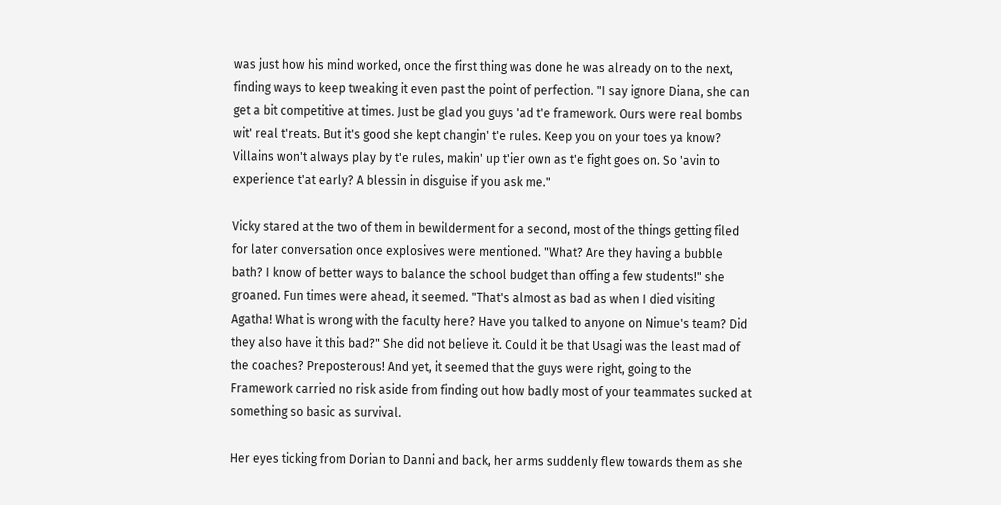was just how his mind worked, once the first thing was done he was already on to the next, finding ways to keep tweaking it even past the point of perfection. "I say ignore Diana, she can get a bit competitive at times. Just be glad you guys 'ad t'e framework. Ours were real bombs wit' real t'reats. But it's good she kept changin' t'e rules. Keep you on your toes ya know? Villains won't always play by t'e rules, makin' up t'ier own as t'e fight goes on. So 'avin to experience t'at early? A blessin in disguise if you ask me."

Vicky stared at the two of them in bewilderment for a second, most of the things getting filed for later conversation once explosives were mentioned. "What? Are they having a bubble bath? I know of better ways to balance the school budget than offing a few students!" she groaned. Fun times were ahead, it seemed. "That's almost as bad as when I died visiting Agatha! What is wrong with the faculty here? Have you talked to anyone on Nimue's team? Did they also have it this bad?" She did not believe it. Could it be that Usagi was the least mad of the coaches? Preposterous! And yet, it seemed that the guys were right, going to the Framework carried no risk aside from finding out how badly most of your teammates sucked at something so basic as survival.

Her eyes ticking from Dorian to Danni and back, her arms suddenly flew towards them as she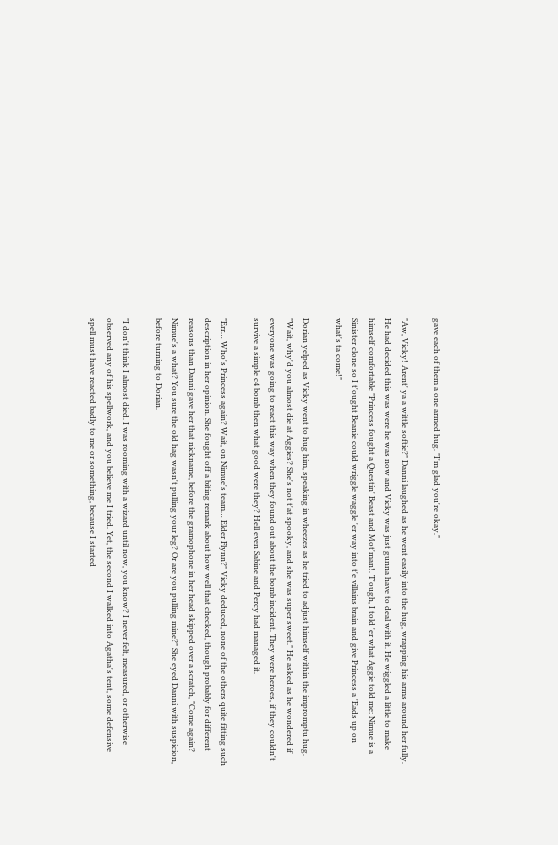gave each of them a one armed hug. "I'm glad you're okay."

"Aw, Vicky! Arent' ya a wittle softie?" Danni laughed as he went easily into the hug, wrapping his arms around her fully. He had decided this was were he was now and Vicky was just gunna have to deal with it. He wiggled a little to make himself comfortable "Princess fought a Questin' Beast and Mot'man!. T'ough, I told 'er what Aggie told me: Nimue is a Sinister clone so I t'ought Beanie could wriggle waggle 'er way into t'e villains brain and give Princess a 'Eads up on what's ta come!"

Dorian yelped as Vicky went to hug him, speaking in wheezes as he tried to adjust himself within the impromptu hug. "Wait, why'd you almost die at Aggies? She's not t'at spooky, and she was super sweet." He asked as he wondered if everyone was going to react this way when they found out about the bomb incident. They were heroes, if they couldn't survive a simple c4 bomb then what good were they? Hell even Sabine and Percy had managed it.

"Err… Who's Princess again? Wait, on Nimue's team… Elder Flynn?" Vicky deduced, none of the others quite fitting such description in her opinion. She fought off a biting remark about how well that checked, though probably for different reasons than Danni gave her that nickname, before the gramophone in her head skipped over a scratch, "Come again? Nimue's a what? You sure the old hag wasn't pulling your leg? Or are you pulling mine?" She eyed Danni with suspicion, before turning to Dorian.

"I don't think I almost died. I was rooming with a wizard until now, you know? I never felt, measured, or otherwise observed any of his spellwork, and you believe me I tried. Yet, the second I walked into Agatha's tent, some defensive spell must have reacted badly to me or something, because I started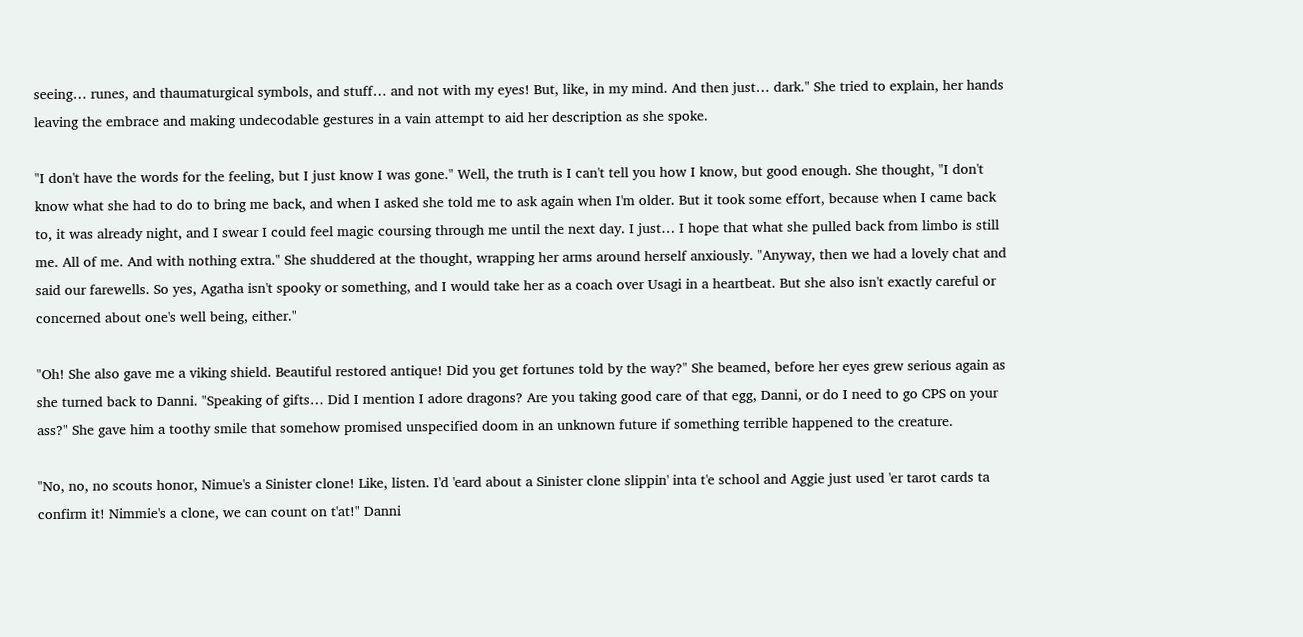seeing… runes, and thaumaturgical symbols, and stuff… and not with my eyes! But, like, in my mind. And then just… dark." She tried to explain, her hands leaving the embrace and making undecodable gestures in a vain attempt to aid her description as she spoke.

"I don't have the words for the feeling, but I just know I was gone." Well, the truth is I can't tell you how I know, but good enough. She thought, "I don't know what she had to do to bring me back, and when I asked she told me to ask again when I'm older. But it took some effort, because when I came back to, it was already night, and I swear I could feel magic coursing through me until the next day. I just… I hope that what she pulled back from limbo is still me. All of me. And with nothing extra." She shuddered at the thought, wrapping her arms around herself anxiously. "Anyway, then we had a lovely chat and said our farewells. So yes, Agatha isn't spooky or something, and I would take her as a coach over Usagi in a heartbeat. But she also isn't exactly careful or concerned about one's well being, either."

"Oh! She also gave me a viking shield. Beautiful restored antique! Did you get fortunes told by the way?" She beamed, before her eyes grew serious again as she turned back to Danni. "Speaking of gifts… Did I mention I adore dragons? Are you taking good care of that egg, Danni, or do I need to go CPS on your ass?" She gave him a toothy smile that somehow promised unspecified doom in an unknown future if something terrible happened to the creature.

"No, no, no scouts honor, Nimue's a Sinister clone! Like, listen. I'd 'eard about a Sinister clone slippin' inta t'e school and Aggie just used 'er tarot cards ta confirm it! Nimmie's a clone, we can count on t'at!" Danni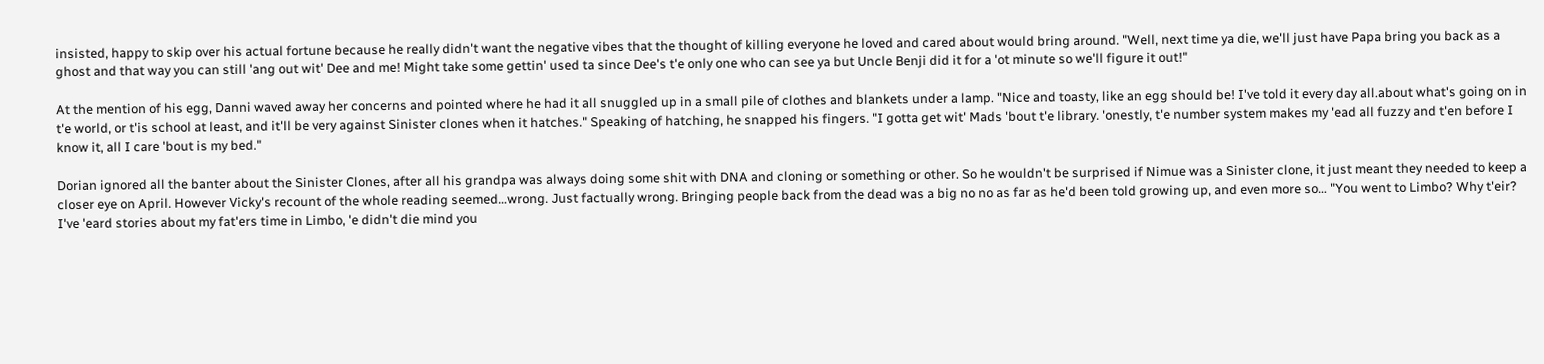insisted, happy to skip over his actual fortune because he really didn't want the negative vibes that the thought of killing everyone he loved and cared about would bring around. "Well, next time ya die, we'll just have Papa bring you back as a ghost and that way you can still 'ang out wit' Dee and me! Might take some gettin' used ta since Dee's t'e only one who can see ya but Uncle Benji did it for a 'ot minute so we'll figure it out!"

At the mention of his egg, Danni waved away her concerns and pointed where he had it all snuggled up in a small pile of clothes and blankets under a lamp. "Nice and toasty, like an egg should be! I've told it every day all.about what's going on in t'e world, or t'is school at least, and it'll be very against Sinister clones when it hatches." Speaking of hatching, he snapped his fingers. "I gotta get wit' Mads 'bout t'e library. 'onestly, t'e number system makes my 'ead all fuzzy and t'en before I know it, all I care 'bout is my bed."

Dorian ignored all the banter about the Sinister Clones, after all his grandpa was always doing some shit with DNA and cloning or something or other. So he wouldn't be surprised if Nimue was a Sinister clone, it just meant they needed to keep a closer eye on April. However Vicky's recount of the whole reading seemed…wrong. Just factually wrong. Bringing people back from the dead was a big no no as far as he'd been told growing up, and even more so… "You went to Limbo? Why t'eir? I've 'eard stories about my fat'ers time in Limbo, 'e didn't die mind you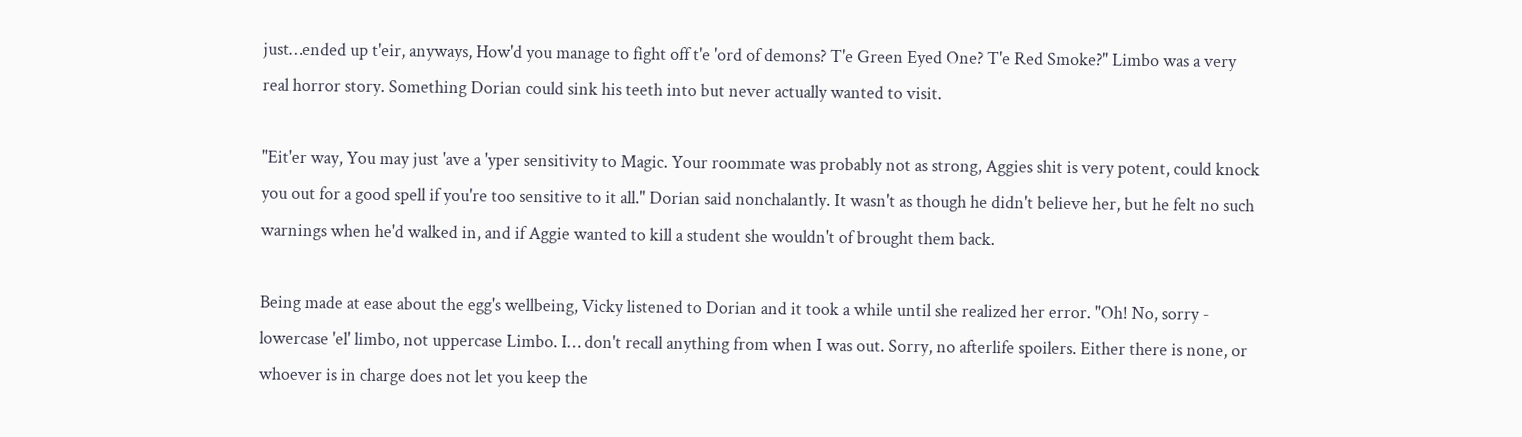just…ended up t'eir, anyways, How'd you manage to fight off t'e 'ord of demons? T'e Green Eyed One? T'e Red Smoke?" Limbo was a very real horror story. Something Dorian could sink his teeth into but never actually wanted to visit.

"Eit'er way, You may just 'ave a 'yper sensitivity to Magic. Your roommate was probably not as strong, Aggies shit is very potent, could knock you out for a good spell if you're too sensitive to it all." Dorian said nonchalantly. It wasn't as though he didn't believe her, but he felt no such warnings when he'd walked in, and if Aggie wanted to kill a student she wouldn't of brought them back.

Being made at ease about the egg's wellbeing, Vicky listened to Dorian and it took a while until she realized her error. "Oh! No, sorry - lowercase 'el' limbo, not uppercase Limbo. I… don't recall anything from when I was out. Sorry, no afterlife spoilers. Either there is none, or whoever is in charge does not let you keep the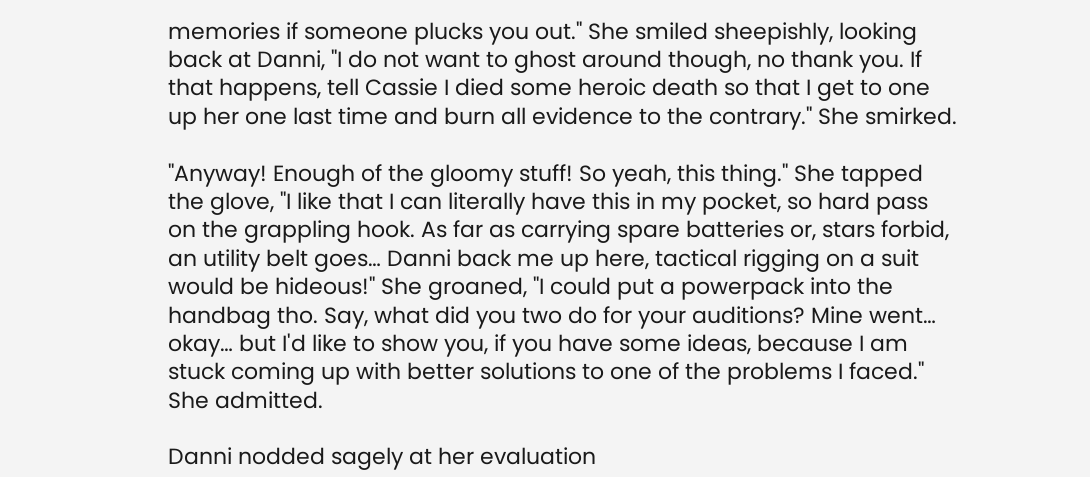memories if someone plucks you out." She smiled sheepishly, looking back at Danni, "I do not want to ghost around though, no thank you. If that happens, tell Cassie I died some heroic death so that I get to one up her one last time and burn all evidence to the contrary." She smirked.

"Anyway! Enough of the gloomy stuff! So yeah, this thing." She tapped the glove, "I like that I can literally have this in my pocket, so hard pass on the grappling hook. As far as carrying spare batteries or, stars forbid, an utility belt goes… Danni back me up here, tactical rigging on a suit would be hideous!" She groaned, "I could put a powerpack into the handbag tho. Say, what did you two do for your auditions? Mine went… okay… but I'd like to show you, if you have some ideas, because I am stuck coming up with better solutions to one of the problems I faced." She admitted.

Danni nodded sagely at her evaluation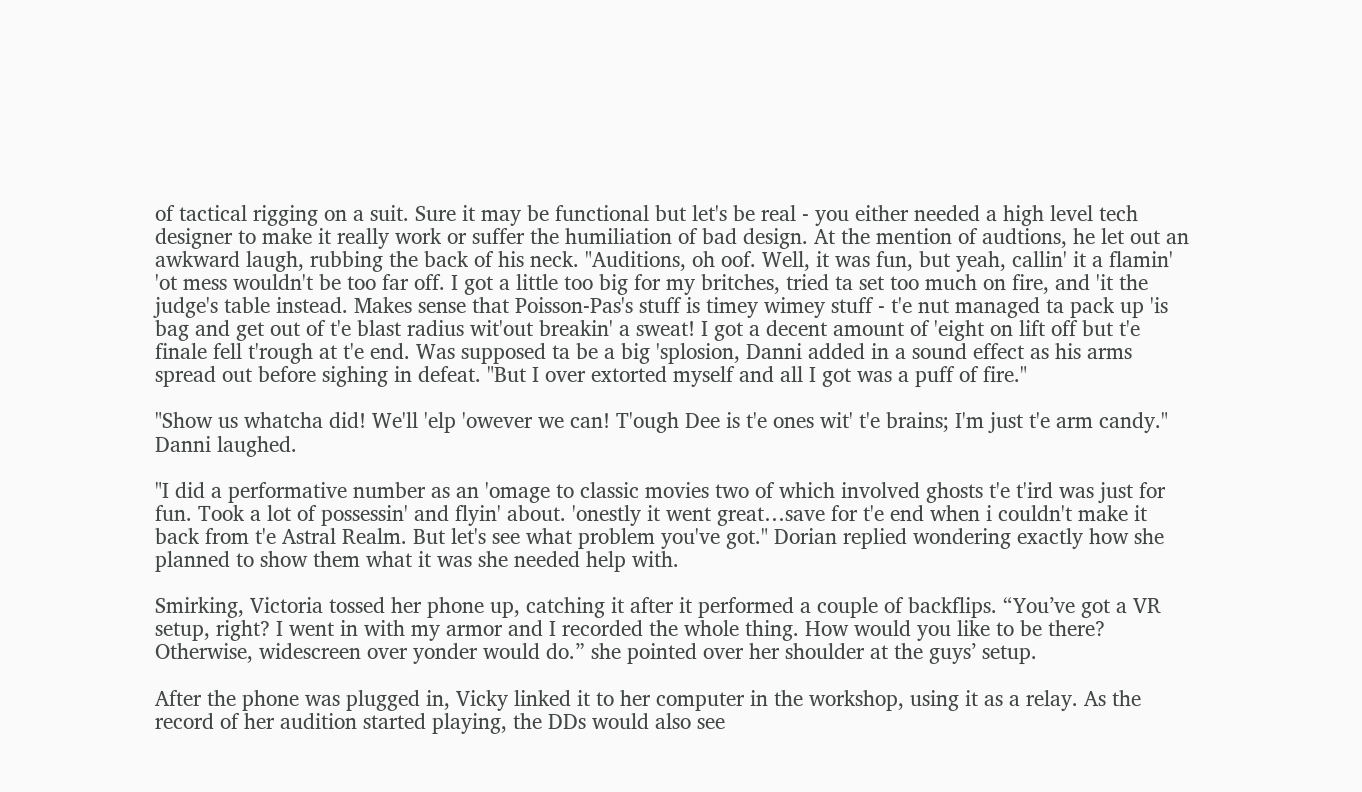of tactical rigging on a suit. Sure it may be functional but let's be real - you either needed a high level tech designer to make it really work or suffer the humiliation of bad design. At the mention of audtions, he let out an awkward laugh, rubbing the back of his neck. "Auditions, oh oof. Well, it was fun, but yeah, callin' it a flamin' 'ot mess wouldn't be too far off. I got a little too big for my britches, tried ta set too much on fire, and 'it the judge's table instead. Makes sense that Poisson-Pas's stuff is timey wimey stuff - t'e nut managed ta pack up 'is bag and get out of t'e blast radius wit'out breakin' a sweat! I got a decent amount of 'eight on lift off but t'e finale fell t'rough at t'e end. Was supposed ta be a big 'splosion, Danni added in a sound effect as his arms spread out before sighing in defeat. "But I over extorted myself and all I got was a puff of fire."

"Show us whatcha did! We'll 'elp 'owever we can! T'ough Dee is t'e ones wit' t'e brains; I'm just t'e arm candy." Danni laughed.

"I did a performative number as an 'omage to classic movies two of which involved ghosts t'e t'ird was just for fun. Took a lot of possessin' and flyin' about. 'onestly it went great…save for t'e end when i couldn't make it back from t'e Astral Realm. But let's see what problem you've got." Dorian replied wondering exactly how she planned to show them what it was she needed help with.

Smirking, Victoria tossed her phone up, catching it after it performed a couple of backflips. “You’ve got a VR setup, right? I went in with my armor and I recorded the whole thing. How would you like to be there? Otherwise, widescreen over yonder would do.” she pointed over her shoulder at the guys’ setup.

After the phone was plugged in, Vicky linked it to her computer in the workshop, using it as a relay. As the record of her audition started playing, the DDs would also see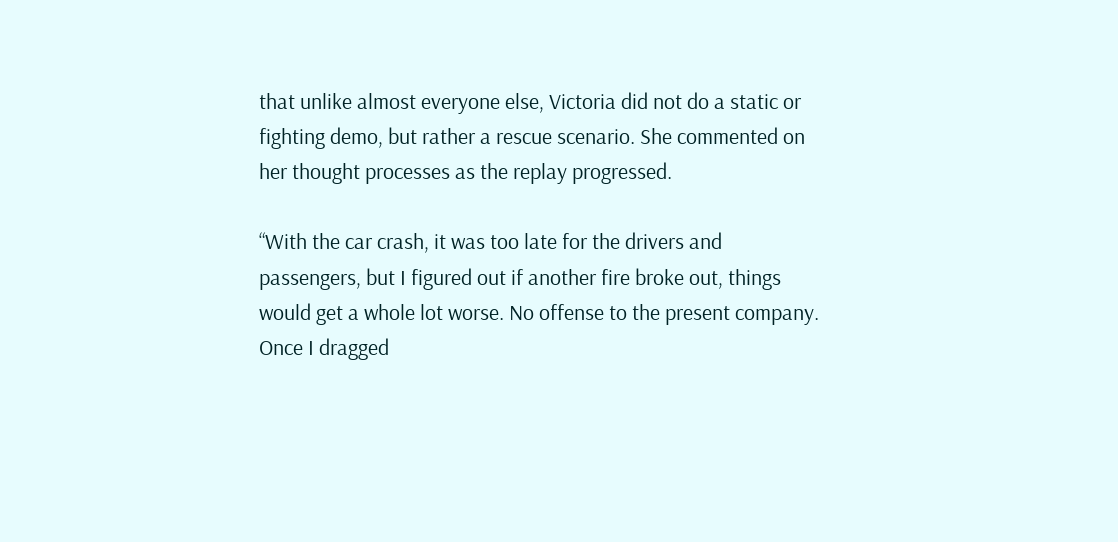that unlike almost everyone else, Victoria did not do a static or fighting demo, but rather a rescue scenario. She commented on her thought processes as the replay progressed.

“With the car crash, it was too late for the drivers and passengers, but I figured out if another fire broke out, things would get a whole lot worse. No offense to the present company. Once I dragged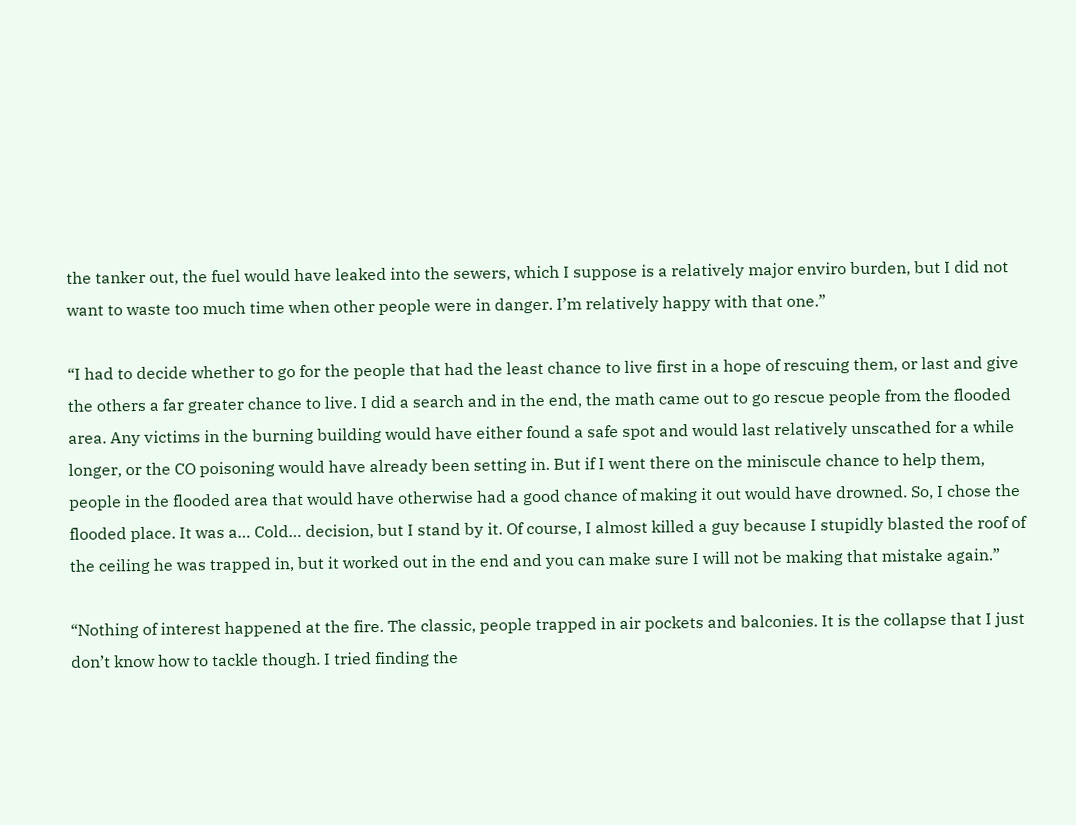the tanker out, the fuel would have leaked into the sewers, which I suppose is a relatively major enviro burden, but I did not want to waste too much time when other people were in danger. I’m relatively happy with that one.”

“I had to decide whether to go for the people that had the least chance to live first in a hope of rescuing them, or last and give the others a far greater chance to live. I did a search and in the end, the math came out to go rescue people from the flooded area. Any victims in the burning building would have either found a safe spot and would last relatively unscathed for a while longer, or the CO poisoning would have already been setting in. But if I went there on the miniscule chance to help them, people in the flooded area that would have otherwise had a good chance of making it out would have drowned. So, I chose the flooded place. It was a… Cold… decision, but I stand by it. Of course, I almost killed a guy because I stupidly blasted the roof of the ceiling he was trapped in, but it worked out in the end and you can make sure I will not be making that mistake again.”

“Nothing of interest happened at the fire. The classic, people trapped in air pockets and balconies. It is the collapse that I just don’t know how to tackle though. I tried finding the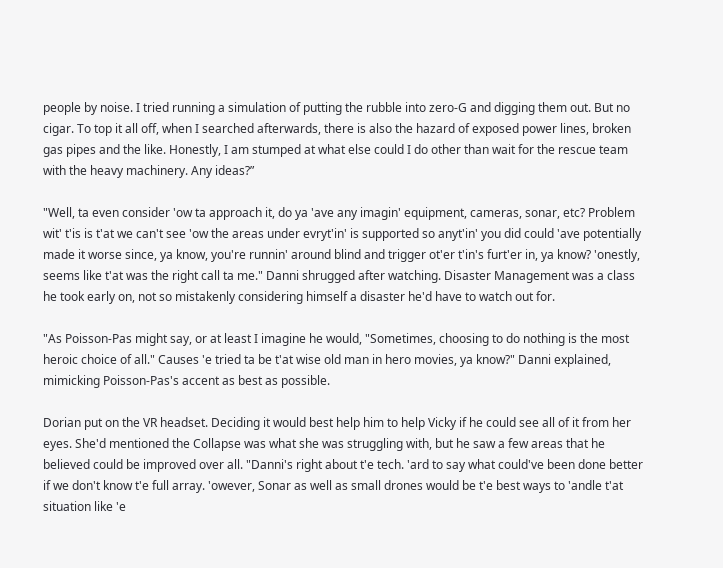people by noise. I tried running a simulation of putting the rubble into zero-G and digging them out. But no cigar. To top it all off, when I searched afterwards, there is also the hazard of exposed power lines, broken gas pipes and the like. Honestly, I am stumped at what else could I do other than wait for the rescue team with the heavy machinery. Any ideas?”

"Well, ta even consider 'ow ta approach it, do ya 'ave any imagin' equipment, cameras, sonar, etc? Problem wit' t'is is t'at we can't see 'ow the areas under evryt'in' is supported so anyt'in' you did could 'ave potentially made it worse since, ya know, you're runnin' around blind and trigger ot'er t'in's furt'er in, ya know? 'onestly, seems like t'at was the right call ta me." Danni shrugged after watching. Disaster Management was a class he took early on, not so mistakenly considering himself a disaster he'd have to watch out for.

"As Poisson-Pas might say, or at least I imagine he would, "Sometimes, choosing to do nothing is the most heroic choice of all." Causes 'e tried ta be t'at wise old man in hero movies, ya know?" Danni explained, mimicking Poisson-Pas's accent as best as possible.

Dorian put on the VR headset. Deciding it would best help him to help Vicky if he could see all of it from her eyes. She'd mentioned the Collapse was what she was struggling with, but he saw a few areas that he believed could be improved over all. "Danni's right about t'e tech. 'ard to say what could've been done better if we don't know t'e full array. 'owever, Sonar as well as small drones would be t'e best ways to 'andle t'at situation like 'e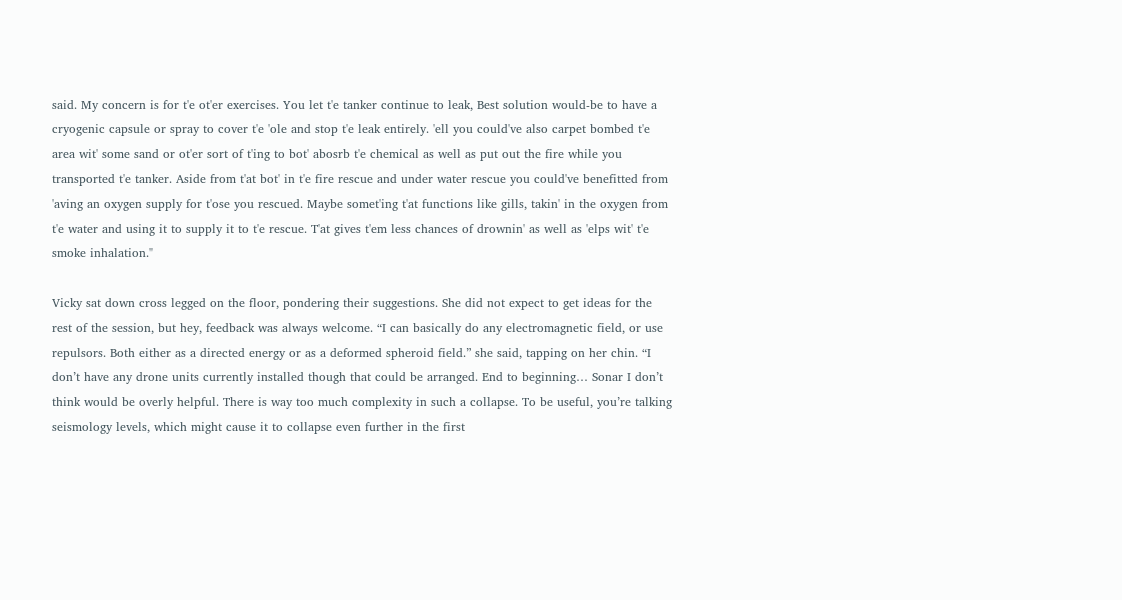said. My concern is for t'e ot'er exercises. You let t'e tanker continue to leak, Best solution would-be to have a cryogenic capsule or spray to cover t'e 'ole and stop t'e leak entirely. 'ell you could've also carpet bombed t'e area wit' some sand or ot'er sort of t'ing to bot' abosrb t'e chemical as well as put out the fire while you transported t'e tanker. Aside from t'at bot' in t'e fire rescue and under water rescue you could've benefitted from 'aving an oxygen supply for t'ose you rescued. Maybe somet'ing t'at functions like gills, takin' in the oxygen from t'e water and using it to supply it to t'e rescue. T'at gives t'em less chances of drownin' as well as 'elps wit' t'e smoke inhalation."

Vicky sat down cross legged on the floor, pondering their suggestions. She did not expect to get ideas for the rest of the session, but hey, feedback was always welcome. “I can basically do any electromagnetic field, or use repulsors. Both either as a directed energy or as a deformed spheroid field.” she said, tapping on her chin. “I don’t have any drone units currently installed though that could be arranged. End to beginning… Sonar I don’t think would be overly helpful. There is way too much complexity in such a collapse. To be useful, you’re talking seismology levels, which might cause it to collapse even further in the first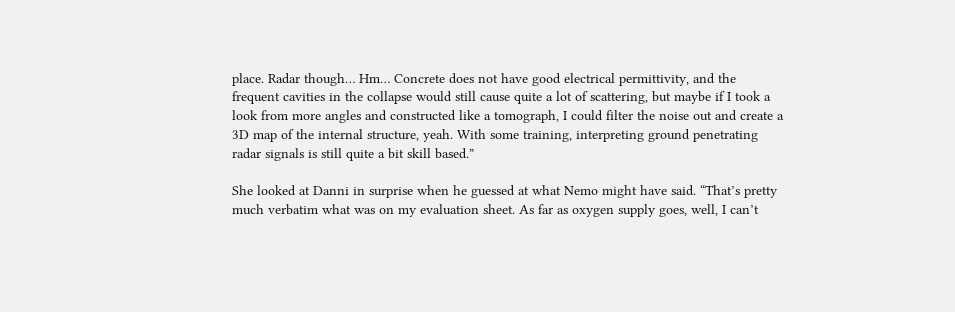place. Radar though… Hm… Concrete does not have good electrical permittivity, and the frequent cavities in the collapse would still cause quite a lot of scattering, but maybe if I took a look from more angles and constructed like a tomograph, I could filter the noise out and create a 3D map of the internal structure, yeah. With some training, interpreting ground penetrating radar signals is still quite a bit skill based.”

She looked at Danni in surprise when he guessed at what Nemo might have said. “That’s pretty much verbatim what was on my evaluation sheet. As far as oxygen supply goes, well, I can’t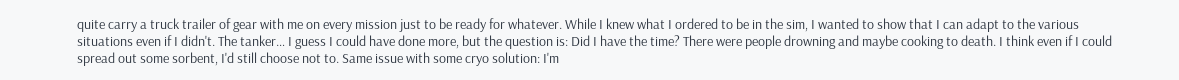quite carry a truck trailer of gear with me on every mission just to be ready for whatever. While I knew what I ordered to be in the sim, I wanted to show that I can adapt to the various situations even if I didn't. The tanker… I guess I could have done more, but the question is: Did I have the time? There were people drowning and maybe cooking to death. I think even if I could spread out some sorbent, I'd still choose not to. Same issue with some cryo solution: I'm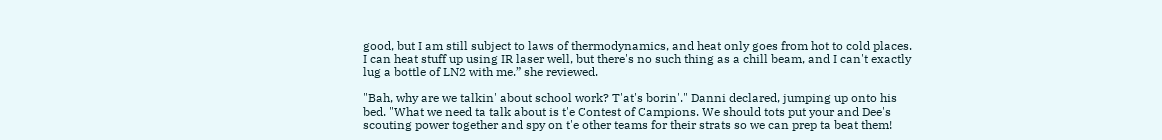good, but I am still subject to laws of thermodynamics, and heat only goes from hot to cold places. I can heat stuff up using IR laser well, but there's no such thing as a chill beam, and I can't exactly lug a bottle of LN2 with me.” she reviewed.

"Bah, why are we talkin' about school work? T'at's borin'." Danni declared, jumping up onto his bed. "What we need ta talk about is t'e Contest of Campions. We should tots put your and Dee's scouting power together and spy on t'e other teams for their strats so we can prep ta beat them!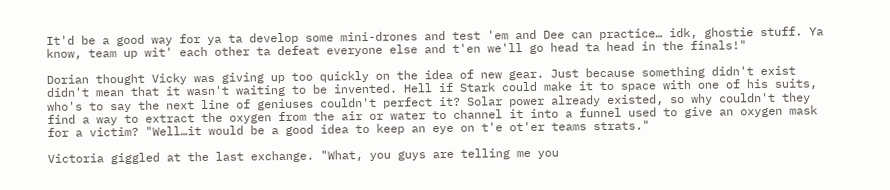It'd be a good way for ya ta develop some mini-drones and test 'em and Dee can practice… idk, ghostie stuff. Ya know, team up wit' each other ta defeat everyone else and t'en we'll go head ta head in the finals!"

Dorian thought Vicky was giving up too quickly on the idea of new gear. Just because something didn't exist didn't mean that it wasn't waiting to be invented. Hell if Stark could make it to space with one of his suits, who's to say the next line of geniuses couldn't perfect it? Solar power already existed, so why couldn't they find a way to extract the oxygen from the air or water to channel it into a funnel used to give an oxygen mask for a victim? "Well…it would be a good idea to keep an eye on t'e ot'er teams strats."

Victoria giggled at the last exchange. "What, you guys are telling me you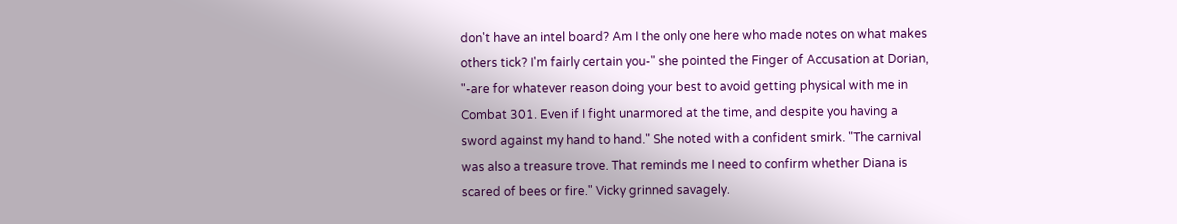don't have an intel board? Am I the only one here who made notes on what makes others tick? I'm fairly certain you-" she pointed the Finger of Accusation at Dorian, "-are for whatever reason doing your best to avoid getting physical with me in Combat 301. Even if I fight unarmored at the time, and despite you having a sword against my hand to hand." She noted with a confident smirk. "The carnival was also a treasure trove. That reminds me I need to confirm whether Diana is scared of bees or fire." Vicky grinned savagely.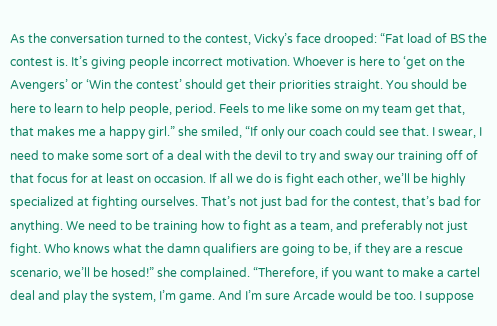As the conversation turned to the contest, Vicky’s face drooped: “Fat load of BS the contest is. It’s giving people incorrect motivation. Whoever is here to ‘get on the Avengers’ or ‘Win the contest’ should get their priorities straight. You should be here to learn to help people, period. Feels to me like some on my team get that, that makes me a happy girl.” she smiled, “If only our coach could see that. I swear, I need to make some sort of a deal with the devil to try and sway our training off of that focus for at least on occasion. If all we do is fight each other, we’ll be highly specialized at fighting ourselves. That’s not just bad for the contest, that’s bad for anything. We need to be training how to fight as a team, and preferably not just fight. Who knows what the damn qualifiers are going to be, if they are a rescue scenario, we’ll be hosed!” she complained. “Therefore, if you want to make a cartel deal and play the system, I’m game. And I’m sure Arcade would be too. I suppose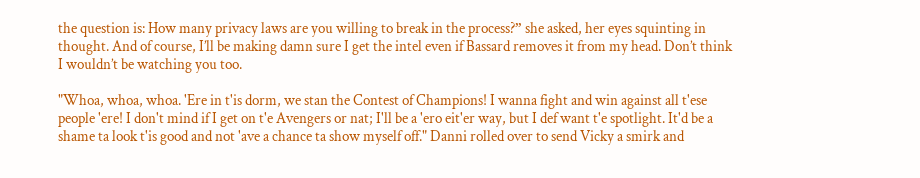the question is: How many privacy laws are you willing to break in the process?” she asked, her eyes squinting in thought. And of course, I’ll be making damn sure I get the intel even if Bassard removes it from my head. Don’t think I wouldn’t be watching you too.

"Whoa, whoa, whoa. 'Ere in t'is dorm, we stan the Contest of Champions! I wanna fight and win against all t'ese people 'ere! I don't mind if I get on t'e Avengers or nat; I'll be a 'ero eit'er way, but I def want t'e spotlight. It'd be a shame ta look t'is good and not 'ave a chance ta show myself off." Danni rolled over to send Vicky a smirk and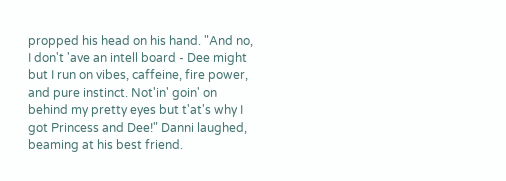propped his head on his hand. "And no, I don't 'ave an intell board - Dee might but I run on vibes, caffeine, fire power, and pure instinct. Not'in' goin' on behind my pretty eyes but t'at's why I got Princess and Dee!" Danni laughed, beaming at his best friend.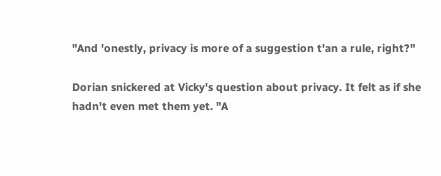"And 'onestly, privacy is more of a suggestion t'an a rule, right?"

Dorian snickered at Vicky's question about privacy. It felt as if she hadn't even met them yet. "A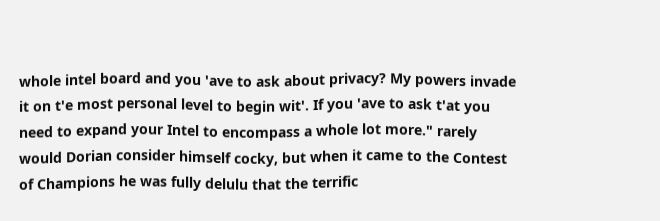whole intel board and you 'ave to ask about privacy? My powers invade it on t'e most personal level to begin wit'. If you 'ave to ask t'at you need to expand your Intel to encompass a whole lot more." rarely would Dorian consider himself cocky, but when it came to the Contest of Champions he was fully delulu that the terrific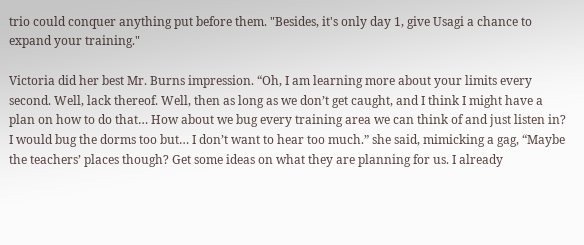trio could conquer anything put before them. "Besides, it's only day 1, give Usagi a chance to expand your training."

Victoria did her best Mr. Burns impression. “Oh, I am learning more about your limits every second. Well, lack thereof. Well, then as long as we don’t get caught, and I think I might have a plan on how to do that… How about we bug every training area we can think of and just listen in? I would bug the dorms too but… I don’t want to hear too much.” she said, mimicking a gag, “Maybe the teachers’ places though? Get some ideas on what they are planning for us. I already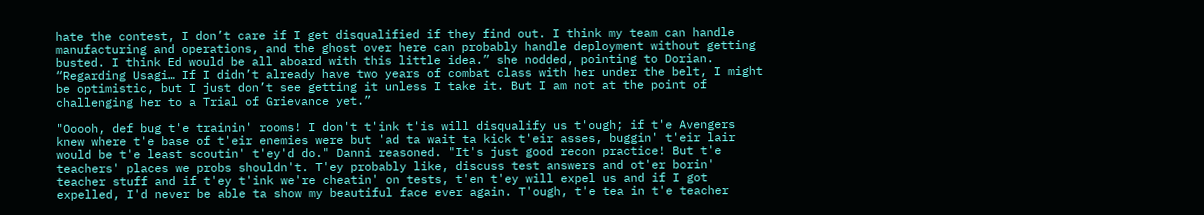hate the contest, I don’t care if I get disqualified if they find out. I think my team can handle manufacturing and operations, and the ghost over here can probably handle deployment without getting busted. I think Ed would be all aboard with this little idea.” she nodded, pointing to Dorian. “Regarding Usagi… If I didn’t already have two years of combat class with her under the belt, I might be optimistic, but I just don’t see getting it unless I take it. But I am not at the point of challenging her to a Trial of Grievance yet.”

"Ooooh, def bug t'e trainin' rooms! I don't t'ink t'is will disqualify us t'ough; if t'e Avengers knew where t'e base of t'eir enemies were but 'ad ta wait ta kick t'eir asses, buggin' t'eir lair would be t'e least scoutin' t'ey'd do." Danni reasoned. "It's just good recon practice! But t'e teachers' places we probs shouldn't. T'ey probably like, discuss test answers and ot'er borin' teacher stuff and if t'ey t'ink we're cheatin' on tests, t'en t'ey will expel us and if I got expelled, I'd never be able ta show my beautiful face ever again. T'ough, t'e tea in t'e teacher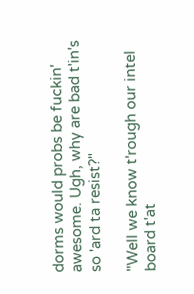dorms would probs be fuckin' awesome. Ugh, why are bad t'in's so 'ard ta resist?"

"Well we know t'rough our intel board t'at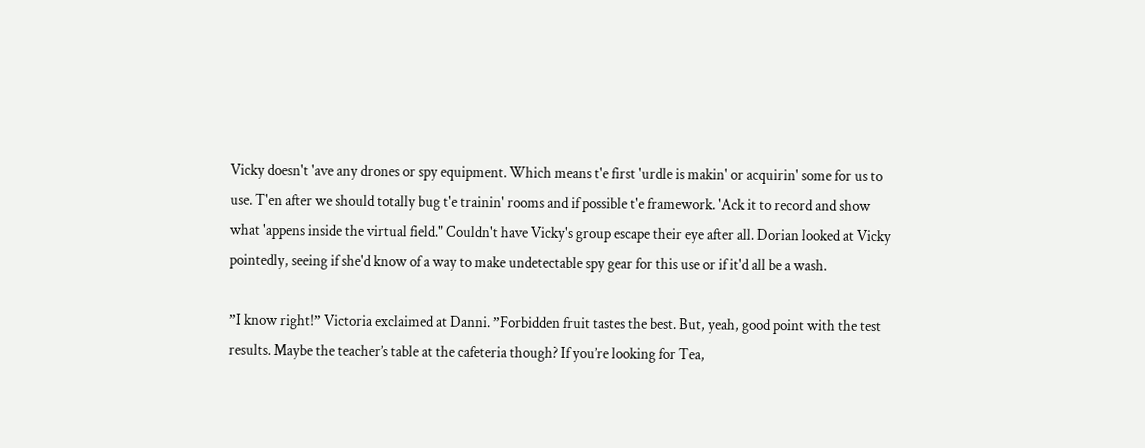Vicky doesn't 'ave any drones or spy equipment. Which means t'e first 'urdle is makin' or acquirin' some for us to use. T'en after we should totally bug t'e trainin' rooms and if possible t'e framework. 'Ack it to record and show what 'appens inside the virtual field." Couldn't have Vicky's group escape their eye after all. Dorian looked at Vicky pointedly, seeing if she'd know of a way to make undetectable spy gear for this use or if it'd all be a wash.

”I know right!” Victoria exclaimed at Danni. ”Forbidden fruit tastes the best. But, yeah, good point with the test results. Maybe the teacher’s table at the cafeteria though? If you’re looking for Tea,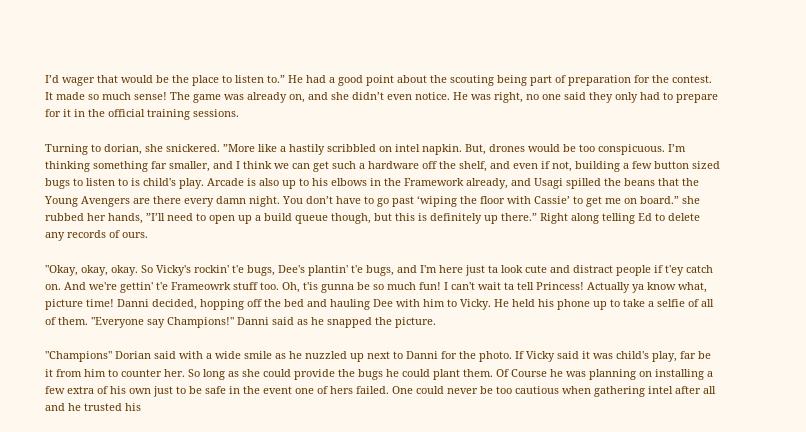I’d wager that would be the place to listen to.” He had a good point about the scouting being part of preparation for the contest. It made so much sense! The game was already on, and she didn’t even notice. He was right, no one said they only had to prepare for it in the official training sessions.

Turning to dorian, she snickered. ”More like a hastily scribbled on intel napkin. But, drones would be too conspicuous. I’m thinking something far smaller, and I think we can get such a hardware off the shelf, and even if not, building a few button sized bugs to listen to is child's play. Arcade is also up to his elbows in the Framework already, and Usagi spilled the beans that the Young Avengers are there every damn night. You don’t have to go past ‘wiping the floor with Cassie’ to get me on board.” she rubbed her hands, ”I’ll need to open up a build queue though, but this is definitely up there.” Right along telling Ed to delete any records of ours.

"Okay, okay, okay. So Vicky's rockin' t'e bugs, Dee's plantin' t'e bugs, and I'm here just ta look cute and distract people if t'ey catch on. And we're gettin' t'e Frameowrk stuff too. Oh, t'is gunna be so much fun! I can't wait ta tell Princess! Actually ya know what, picture time! Danni decided, hopping off the bed and hauling Dee with him to Vicky. He held his phone up to take a selfie of all of them. "Everyone say Champions!" Danni said as he snapped the picture.

"Champions" Dorian said with a wide smile as he nuzzled up next to Danni for the photo. If Vicky said it was child's play, far be it from him to counter her. So long as she could provide the bugs he could plant them. Of Course he was planning on installing a few extra of his own just to be safe in the event one of hers failed. One could never be too cautious when gathering intel after all and he trusted his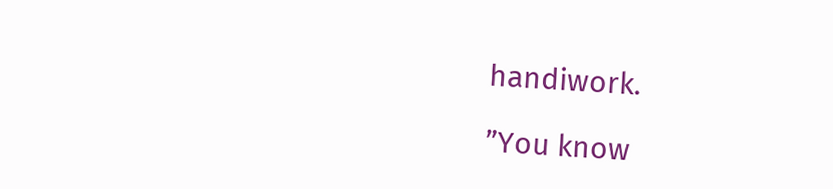handiwork.

”You know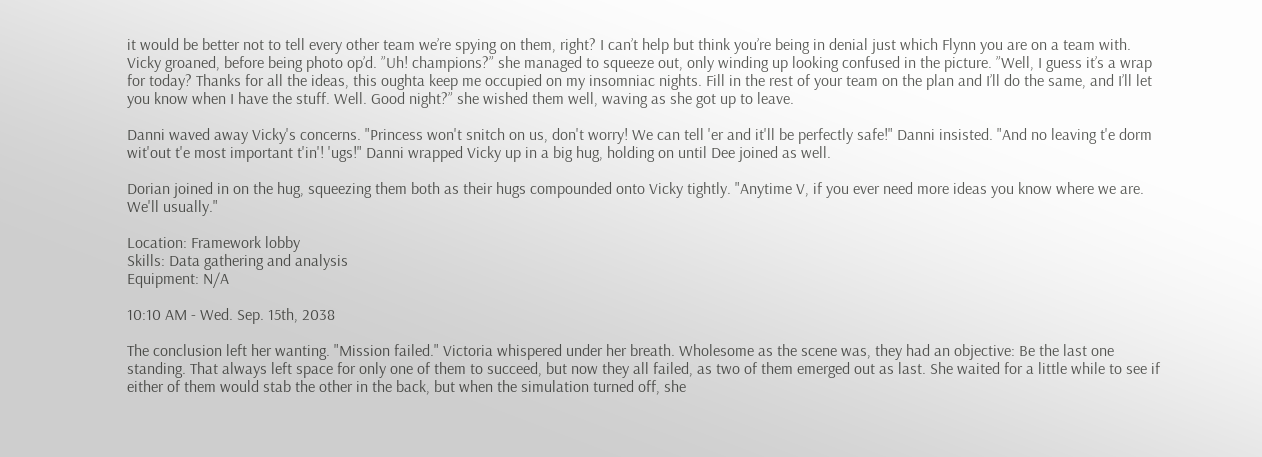it would be better not to tell every other team we’re spying on them, right? I can’t help but think you’re being in denial just which Flynn you are on a team with. Vicky groaned, before being photo op’d. ”Uh! champions?” she managed to squeeze out, only winding up looking confused in the picture. ”Well, I guess it’s a wrap for today? Thanks for all the ideas, this oughta keep me occupied on my insomniac nights. Fill in the rest of your team on the plan and I’ll do the same, and I’ll let you know when I have the stuff. Well. Good night?” she wished them well, waving as she got up to leave.

Danni waved away Vicky's concerns. "Princess won't snitch on us, don't worry! We can tell 'er and it'll be perfectly safe!" Danni insisted. "And no leaving t'e dorm wit'out t'e most important t'in'! 'ugs!" Danni wrapped Vicky up in a big hug, holding on until Dee joined as well.

Dorian joined in on the hug, squeezing them both as their hugs compounded onto Vicky tightly. "Anytime V, if you ever need more ideas you know where we are. We'll usually."

Location: Framework lobby
Skills: Data gathering and analysis
Equipment: N/A

10:10 AM - Wed. Sep. 15th, 2038

The conclusion left her wanting. "Mission failed." Victoria whispered under her breath. Wholesome as the scene was, they had an objective: Be the last one standing. That always left space for only one of them to succeed, but now they all failed, as two of them emerged out as last. She waited for a little while to see if either of them would stab the other in the back, but when the simulation turned off, she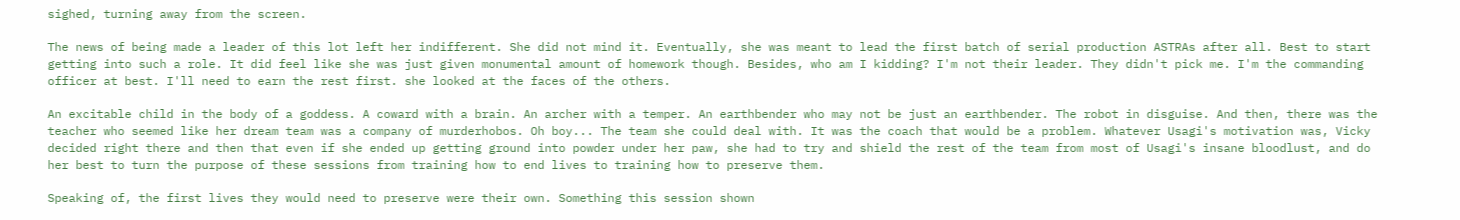sighed, turning away from the screen.

The news of being made a leader of this lot left her indifferent. She did not mind it. Eventually, she was meant to lead the first batch of serial production ASTRAs after all. Best to start getting into such a role. It did feel like she was just given monumental amount of homework though. Besides, who am I kidding? I'm not their leader. They didn't pick me. I'm the commanding officer at best. I'll need to earn the rest first. she looked at the faces of the others.

An excitable child in the body of a goddess. A coward with a brain. An archer with a temper. An earthbender who may not be just an earthbender. The robot in disguise. And then, there was the teacher who seemed like her dream team was a company of murderhobos. Oh boy... The team she could deal with. It was the coach that would be a problem. Whatever Usagi's motivation was, Vicky decided right there and then that even if she ended up getting ground into powder under her paw, she had to try and shield the rest of the team from most of Usagi's insane bloodlust, and do her best to turn the purpose of these sessions from training how to end lives to training how to preserve them.

Speaking of, the first lives they would need to preserve were their own. Something this session shown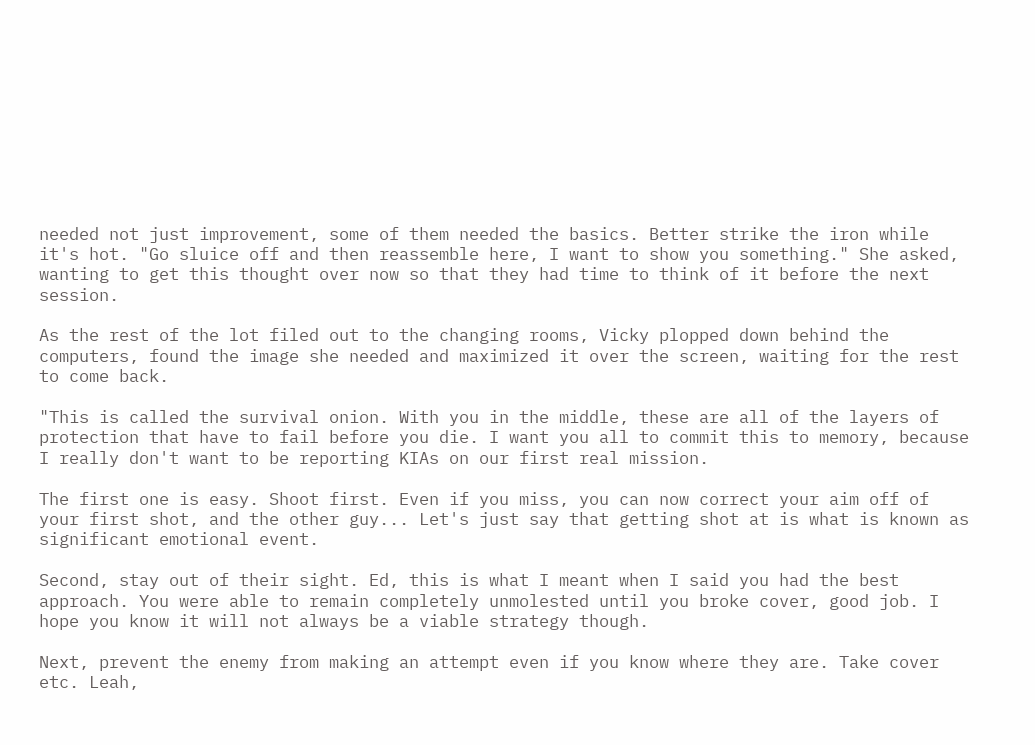needed not just improvement, some of them needed the basics. Better strike the iron while it's hot. "Go sluice off and then reassemble here, I want to show you something." She asked, wanting to get this thought over now so that they had time to think of it before the next session.

As the rest of the lot filed out to the changing rooms, Vicky plopped down behind the computers, found the image she needed and maximized it over the screen, waiting for the rest to come back.

"This is called the survival onion. With you in the middle, these are all of the layers of protection that have to fail before you die. I want you all to commit this to memory, because I really don't want to be reporting KIAs on our first real mission.

The first one is easy. Shoot first. Even if you miss, you can now correct your aim off of your first shot, and the other guy... Let's just say that getting shot at is what is known as significant emotional event.

Second, stay out of their sight. Ed, this is what I meant when I said you had the best approach. You were able to remain completely unmolested until you broke cover, good job. I hope you know it will not always be a viable strategy though.

Next, prevent the enemy from making an attempt even if you know where they are. Take cover etc. Leah,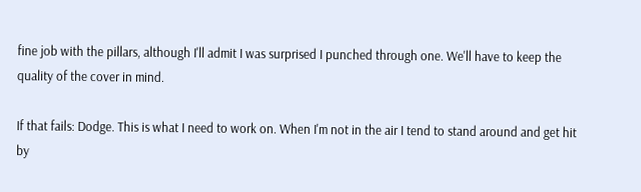fine job with the pillars, although I'll admit I was surprised I punched through one. We'll have to keep the quality of the cover in mind.

If that fails: Dodge. This is what I need to work on. When I'm not in the air I tend to stand around and get hit by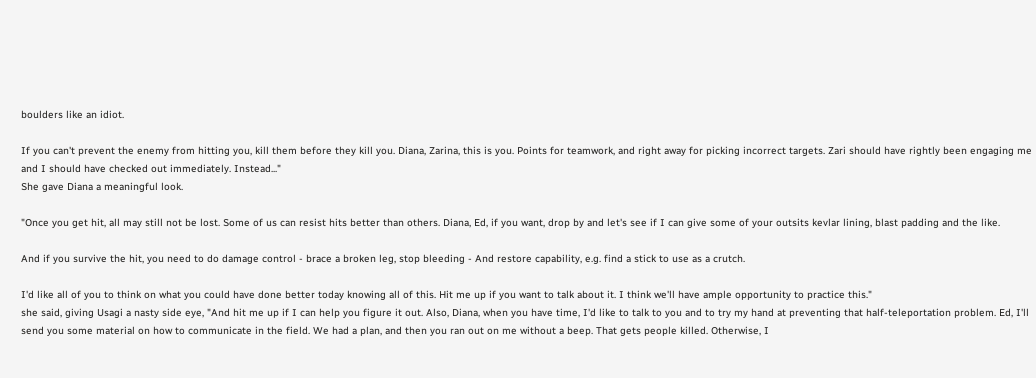boulders like an idiot.

If you can't prevent the enemy from hitting you, kill them before they kill you. Diana, Zarina, this is you. Points for teamwork, and right away for picking incorrect targets. Zari should have rightly been engaging me and I should have checked out immediately. Instead..."
She gave Diana a meaningful look.

"Once you get hit, all may still not be lost. Some of us can resist hits better than others. Diana, Ed, if you want, drop by and let's see if I can give some of your outsits kevlar lining, blast padding and the like.

And if you survive the hit, you need to do damage control - brace a broken leg, stop bleeding - And restore capability, e.g. find a stick to use as a crutch.

I'd like all of you to think on what you could have done better today knowing all of this. Hit me up if you want to talk about it. I think we'll have ample opportunity to practice this."
she said, giving Usagi a nasty side eye, "And hit me up if I can help you figure it out. Also, Diana, when you have time, I'd like to talk to you and to try my hand at preventing that half-teleportation problem. Ed, I'll send you some material on how to communicate in the field. We had a plan, and then you ran out on me without a beep. That gets people killed. Otherwise, I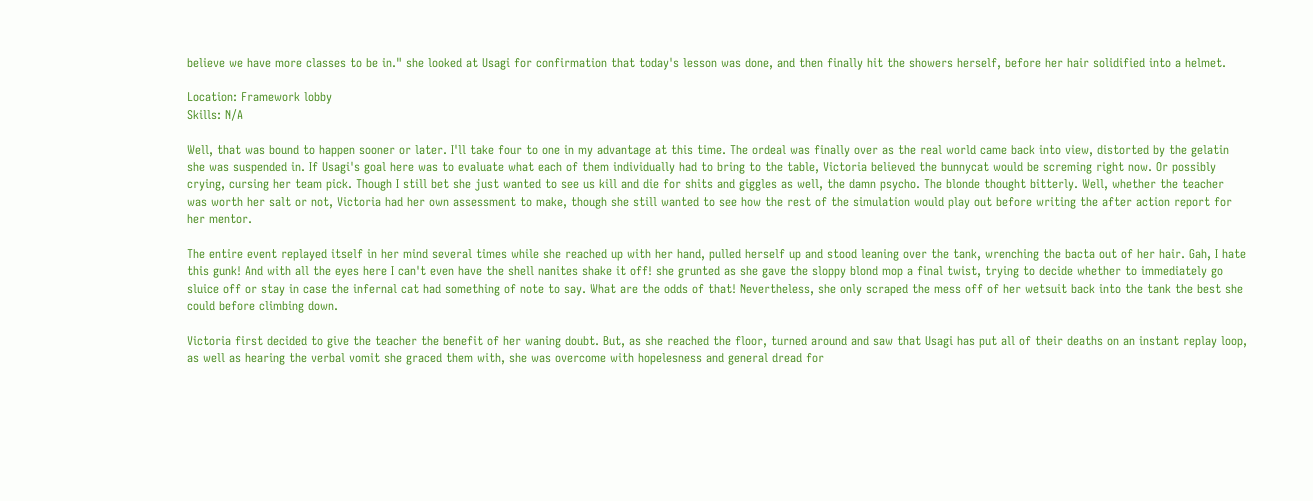believe we have more classes to be in." she looked at Usagi for confirmation that today's lesson was done, and then finally hit the showers herself, before her hair solidified into a helmet.

Location: Framework lobby
Skills: N/A

Well, that was bound to happen sooner or later. I'll take four to one in my advantage at this time. The ordeal was finally over as the real world came back into view, distorted by the gelatin she was suspended in. If Usagi's goal here was to evaluate what each of them individually had to bring to the table, Victoria believed the bunnycat would be screming right now. Or possibly crying, cursing her team pick. Though I still bet she just wanted to see us kill and die for shits and giggles as well, the damn psycho. The blonde thought bitterly. Well, whether the teacher was worth her salt or not, Victoria had her own assessment to make, though she still wanted to see how the rest of the simulation would play out before writing the after action report for her mentor.

The entire event replayed itself in her mind several times while she reached up with her hand, pulled herself up and stood leaning over the tank, wrenching the bacta out of her hair. Gah, I hate this gunk! And with all the eyes here I can't even have the shell nanites shake it off! she grunted as she gave the sloppy blond mop a final twist, trying to decide whether to immediately go sluice off or stay in case the infernal cat had something of note to say. What are the odds of that! Nevertheless, she only scraped the mess off of her wetsuit back into the tank the best she could before climbing down.

Victoria first decided to give the teacher the benefit of her waning doubt. But, as she reached the floor, turned around and saw that Usagi has put all of their deaths on an instant replay loop, as well as hearing the verbal vomit she graced them with, she was overcome with hopelesness and general dread for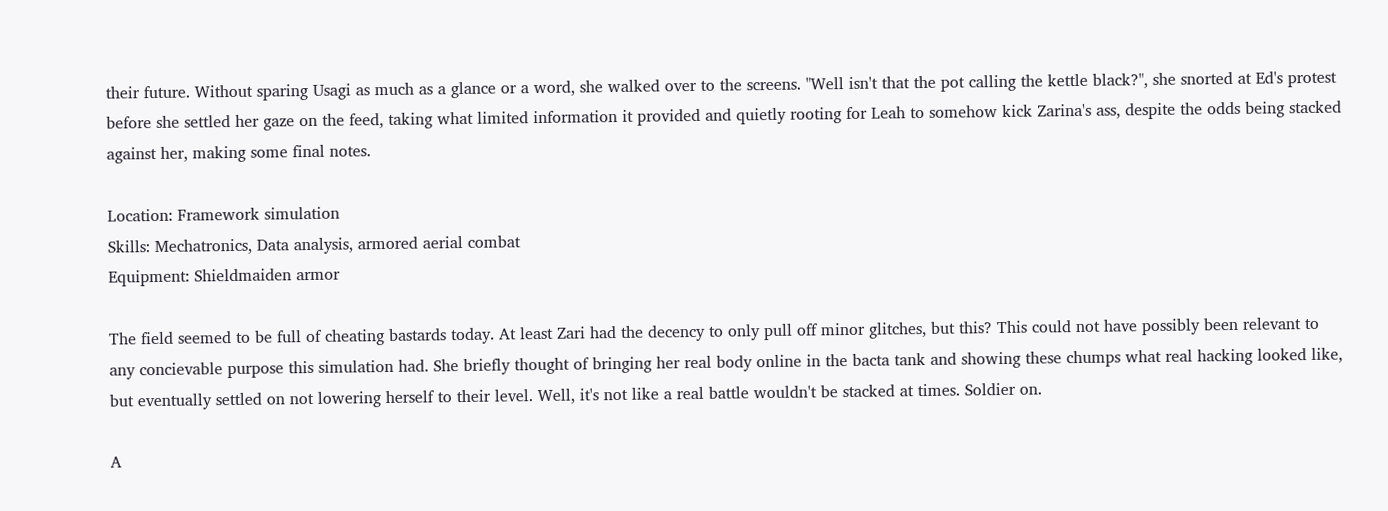their future. Without sparing Usagi as much as a glance or a word, she walked over to the screens. "Well isn't that the pot calling the kettle black?", she snorted at Ed's protest before she settled her gaze on the feed, taking what limited information it provided and quietly rooting for Leah to somehow kick Zarina's ass, despite the odds being stacked against her, making some final notes.

Location: Framework simulation
Skills: Mechatronics, Data analysis, armored aerial combat
Equipment: Shieldmaiden armor

The field seemed to be full of cheating bastards today. At least Zari had the decency to only pull off minor glitches, but this? This could not have possibly been relevant to any concievable purpose this simulation had. She briefly thought of bringing her real body online in the bacta tank and showing these chumps what real hacking looked like, but eventually settled on not lowering herself to their level. Well, it's not like a real battle wouldn't be stacked at times. Soldier on.

A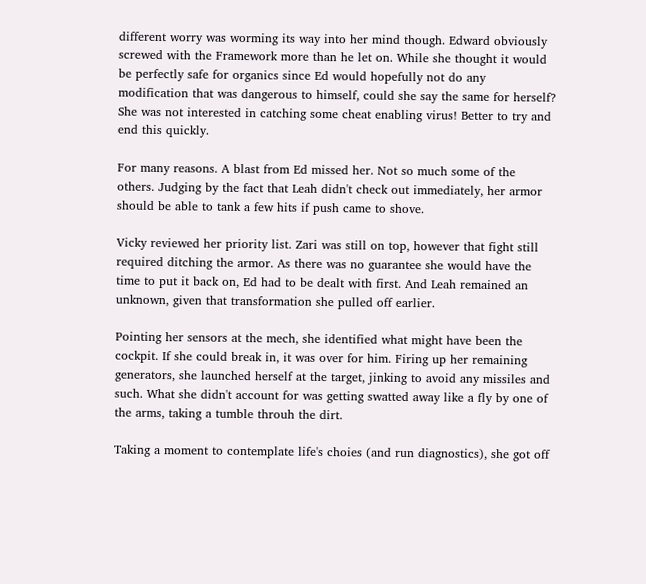different worry was worming its way into her mind though. Edward obviously screwed with the Framework more than he let on. While she thought it would be perfectly safe for organics since Ed would hopefully not do any modification that was dangerous to himself, could she say the same for herself? She was not interested in catching some cheat enabling virus! Better to try and end this quickly.

For many reasons. A blast from Ed missed her. Not so much some of the others. Judging by the fact that Leah didn't check out immediately, her armor should be able to tank a few hits if push came to shove.

Vicky reviewed her priority list. Zari was still on top, however that fight still required ditching the armor. As there was no guarantee she would have the time to put it back on, Ed had to be dealt with first. And Leah remained an unknown, given that transformation she pulled off earlier.

Pointing her sensors at the mech, she identified what might have been the cockpit. If she could break in, it was over for him. Firing up her remaining generators, she launched herself at the target, jinking to avoid any missiles and such. What she didn't account for was getting swatted away like a fly by one of the arms, taking a tumble throuh the dirt.

Taking a moment to contemplate life's choies (and run diagnostics), she got off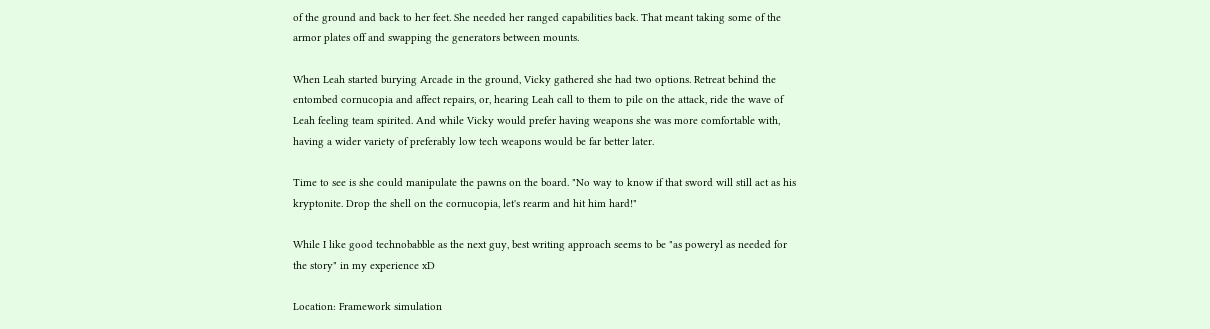of the ground and back to her feet. She needed her ranged capabilities back. That meant taking some of the armor plates off and swapping the generators between mounts.

When Leah started burying Arcade in the ground, Vicky gathered she had two options. Retreat behind the entombed cornucopia and affect repairs, or, hearing Leah call to them to pile on the attack, ride the wave of Leah feeling team spirited. And while Vicky would prefer having weapons she was more comfortable with, having a wider variety of preferably low tech weapons would be far better later.

Time to see is she could manipulate the pawns on the board. "No way to know if that sword will still act as his kryptonite. Drop the shell on the cornucopia, let's rearm and hit him hard!"

While I like good technobabble as the next guy, best writing approach seems to be "as poweryl as needed for the story" in my experience xD

Location: Framework simulation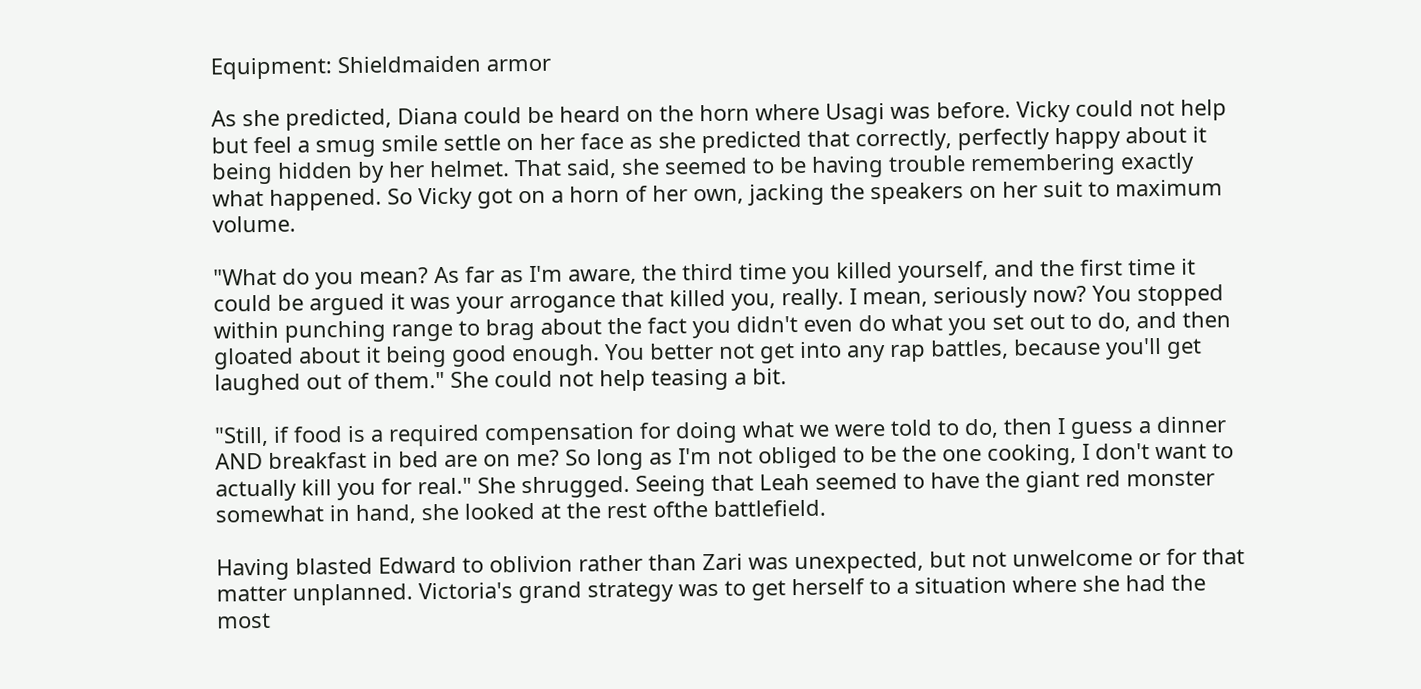Equipment: Shieldmaiden armor

As she predicted, Diana could be heard on the horn where Usagi was before. Vicky could not help but feel a smug smile settle on her face as she predicted that correctly, perfectly happy about it being hidden by her helmet. That said, she seemed to be having trouble remembering exactly what happened. So Vicky got on a horn of her own, jacking the speakers on her suit to maximum volume.

"What do you mean? As far as I'm aware, the third time you killed yourself, and the first time it could be argued it was your arrogance that killed you, really. I mean, seriously now? You stopped within punching range to brag about the fact you didn't even do what you set out to do, and then gloated about it being good enough. You better not get into any rap battles, because you'll get laughed out of them." She could not help teasing a bit.

"Still, if food is a required compensation for doing what we were told to do, then I guess a dinner AND breakfast in bed are on me? So long as I'm not obliged to be the one cooking, I don't want to actually kill you for real." She shrugged. Seeing that Leah seemed to have the giant red monster somewhat in hand, she looked at the rest ofthe battlefield.

Having blasted Edward to oblivion rather than Zari was unexpected, but not unwelcome or for that matter unplanned. Victoria's grand strategy was to get herself to a situation where she had the most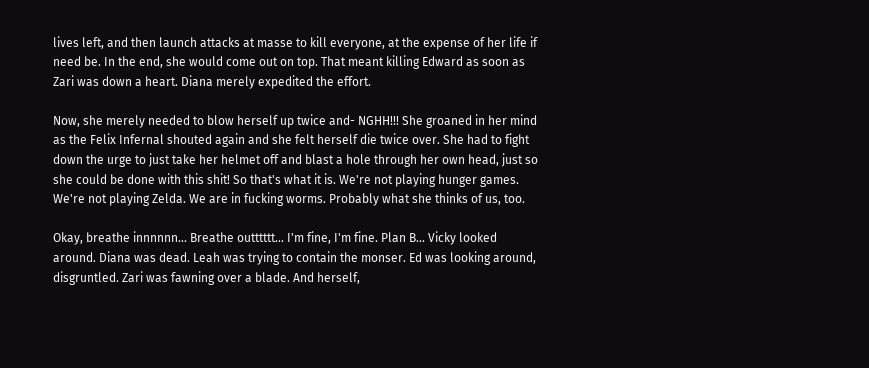lives left, and then launch attacks at masse to kill everyone, at the expense of her life if need be. In the end, she would come out on top. That meant killing Edward as soon as Zari was down a heart. Diana merely expedited the effort.

Now, she merely needed to blow herself up twice and- NGHH!!! She groaned in her mind as the Felix Infernal shouted again and she felt herself die twice over. She had to fight down the urge to just take her helmet off and blast a hole through her own head, just so she could be done with this shit! So that's what it is. We're not playing hunger games. We're not playing Zelda. We are in fucking worms. Probably what she thinks of us, too.

Okay, breathe innnnnn... Breathe outttttt... I'm fine, I'm fine. Plan B... Vicky looked around. Diana was dead. Leah was trying to contain the monser. Ed was looking around, disgruntled. Zari was fawning over a blade. And herself,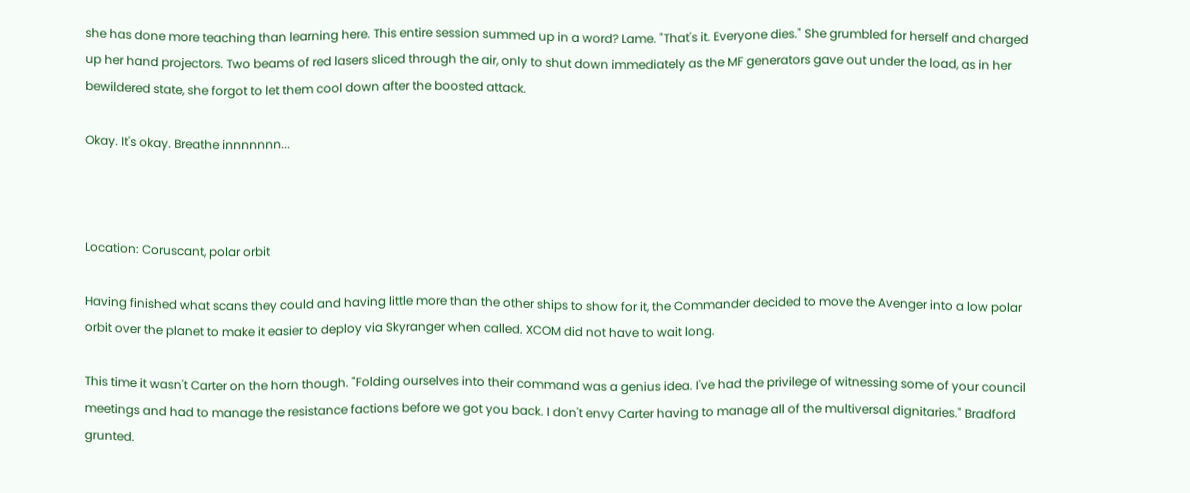she has done more teaching than learning here. This entire session summed up in a word? Lame. "That's it. Everyone dies." She grumbled for herself and charged up her hand projectors. Two beams of red lasers sliced through the air, only to shut down immediately as the MF generators gave out under the load, as in her bewildered state, she forgot to let them cool down after the boosted attack.

Okay. It's okay. Breathe innnnnnn...



Location: Coruscant, polar orbit

Having finished what scans they could and having little more than the other ships to show for it, the Commander decided to move the Avenger into a low polar orbit over the planet to make it easier to deploy via Skyranger when called. XCOM did not have to wait long.

This time it wasn't Carter on the horn though. "Folding ourselves into their command was a genius idea. I've had the privilege of witnessing some of your council meetings and had to manage the resistance factions before we got you back. I don't envy Carter having to manage all of the multiversal dignitaries." Bradford grunted.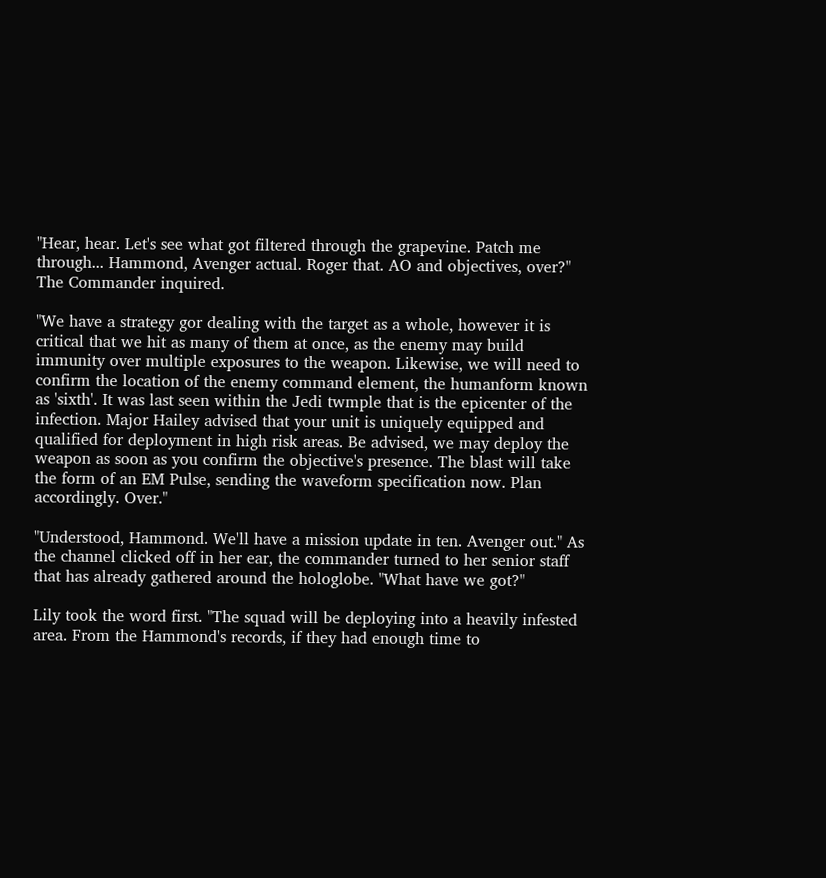"Hear, hear. Let's see what got filtered through the grapevine. Patch me through... Hammond, Avenger actual. Roger that. AO and objectives, over?" The Commander inquired.

"We have a strategy gor dealing with the target as a whole, however it is critical that we hit as many of them at once, as the enemy may build immunity over multiple exposures to the weapon. Likewise, we will need to confirm the location of the enemy command element, the humanform known as 'sixth'. It was last seen within the Jedi twmple that is the epicenter of the infection. Major Hailey advised that your unit is uniquely equipped and qualified for deployment in high risk areas. Be advised, we may deploy the weapon as soon as you confirm the objective's presence. The blast will take the form of an EM Pulse, sending the waveform specification now. Plan accordingly. Over."

"Understood, Hammond. We'll have a mission update in ten. Avenger out." As the channel clicked off in her ear, the commander turned to her senior staff that has already gathered around the hologlobe. "What have we got?"

Lily took the word first. "The squad will be deploying into a heavily infested area. From the Hammond's records, if they had enough time to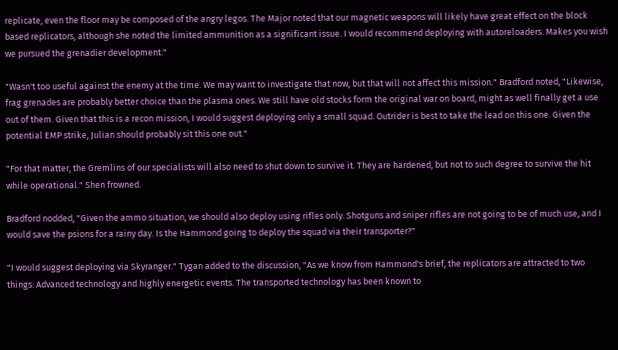replicate, even the floor may be composed of the angry legos. The Major noted that our magnetic weapons will likely have great effect on the block based replicators, although she noted the limited ammunition as a significant issue. I would recommend deploying with autoreloaders. Makes you wish we pursued the grenadier development."

"Wasn't too useful against the enemy at the time. We may want to investigate that now, but that will not affect this mission." Bradford noted, "Likewise, frag grenades are probably better choice than the plasma ones. We still have old stocks form the original war on board, might as well finally get a use out of them. Given that this is a recon mission, I would suggest deploying only a small squad. Outrider is best to take the lead on this one. Given the potential EMP strike, Julian should probably sit this one out."

"For that matter, the Gremlins of our specialists will also need to shut down to survive it. They are hardened, but not to such degree to survive the hit while operational." Shen frowned.

Bradford nodded, "Given the ammo situation, we should also deploy using rifles only. Shotguns and sniper rifles are not going to be of much use, and I would save the psions for a rainy day. Is the Hammond going to deploy the squad via their transporter?"

"I would suggest deploying via Skyranger." Tygan added to the discussion, "As we know from Hammond's brief, the replicators are attracted to two things: Advanced technology and highly energetic events. The transported technology has been known to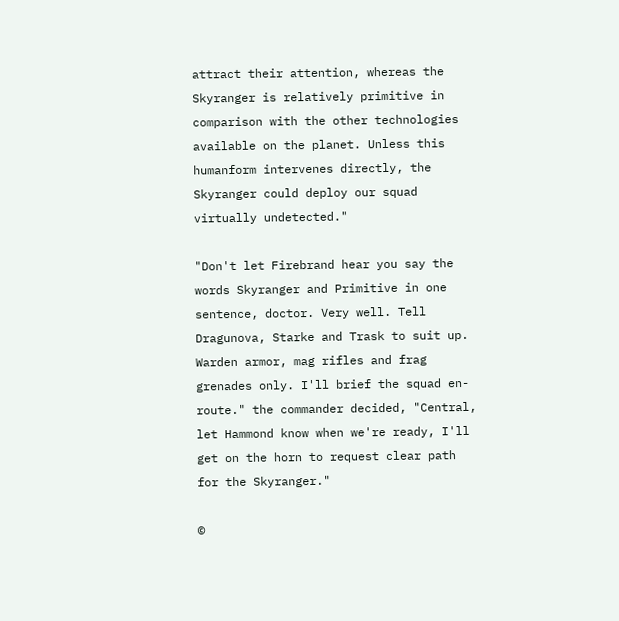attract their attention, whereas the Skyranger is relatively primitive in comparison with the other technologies available on the planet. Unless this humanform intervenes directly, the Skyranger could deploy our squad virtually undetected."

"Don't let Firebrand hear you say the words Skyranger and Primitive in one sentence, doctor. Very well. Tell Dragunova, Starke and Trask to suit up. Warden armor, mag rifles and frag grenades only. I'll brief the squad en-route." the commander decided, "Central, let Hammond know when we're ready, I'll get on the horn to request clear path for the Skyranger."

©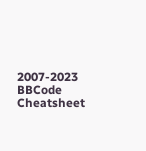2007-2023
BBCode Cheatsheet